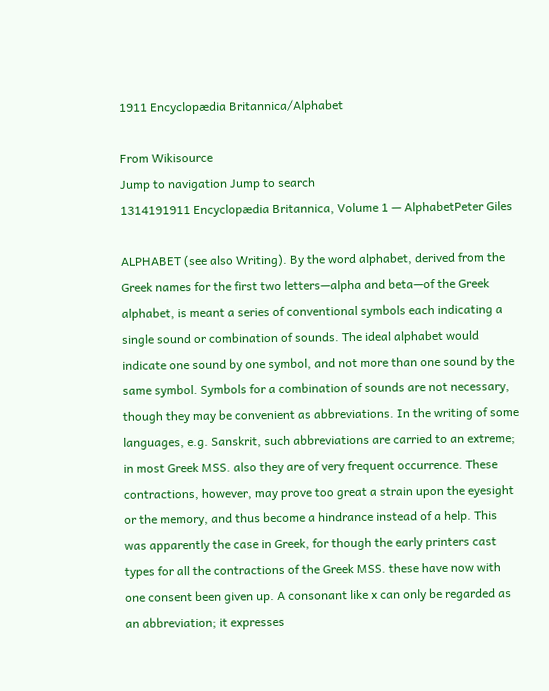1911 Encyclopædia Britannica/Alphabet

From Wikisource
Jump to navigation Jump to search
1314191911 Encyclopædia Britannica, Volume 1 — AlphabetPeter Giles

ALPHABET (see also Writing). By the word alphabet, derived from the Greek names for the first two letters—alpha and beta—of the Greek alphabet, is meant a series of conventional symbols each indicating a single sound or combination of sounds. The ideal alphabet would indicate one sound by one symbol, and not more than one sound by the same symbol. Symbols for a combination of sounds are not necessary, though they may be convenient as abbreviations. In the writing of some languages, e.g. Sanskrit, such abbreviations are carried to an extreme; in most Greek MSS. also they are of very frequent occurrence. These contractions, however, may prove too great a strain upon the eyesight or the memory, and thus become a hindrance instead of a help. This was apparently the case in Greek, for though the early printers cast types for all the contractions of the Greek MSS. these have now with one consent been given up. A consonant like x can only be regarded as an abbreviation; it expresses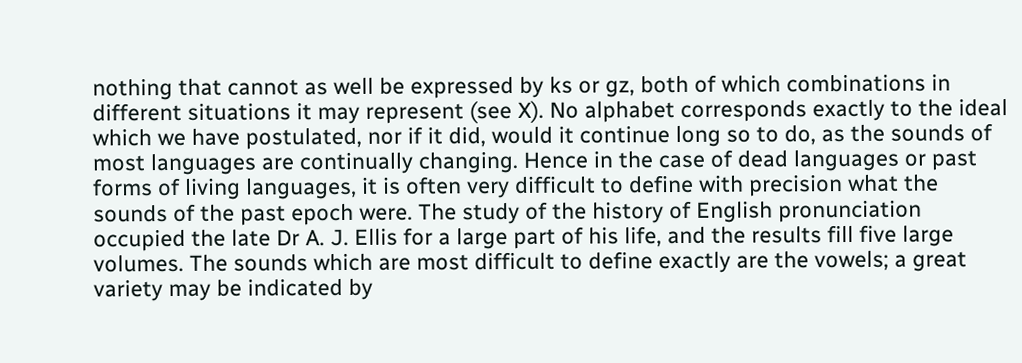nothing that cannot as well be expressed by ks or gz, both of which combinations in different situations it may represent (see X). No alphabet corresponds exactly to the ideal which we have postulated, nor if it did, would it continue long so to do, as the sounds of most languages are continually changing. Hence in the case of dead languages or past forms of living languages, it is often very difficult to define with precision what the sounds of the past epoch were. The study of the history of English pronunciation occupied the late Dr A. J. Ellis for a large part of his life, and the results fill five large volumes. The sounds which are most difficult to define exactly are the vowels; a great variety may be indicated by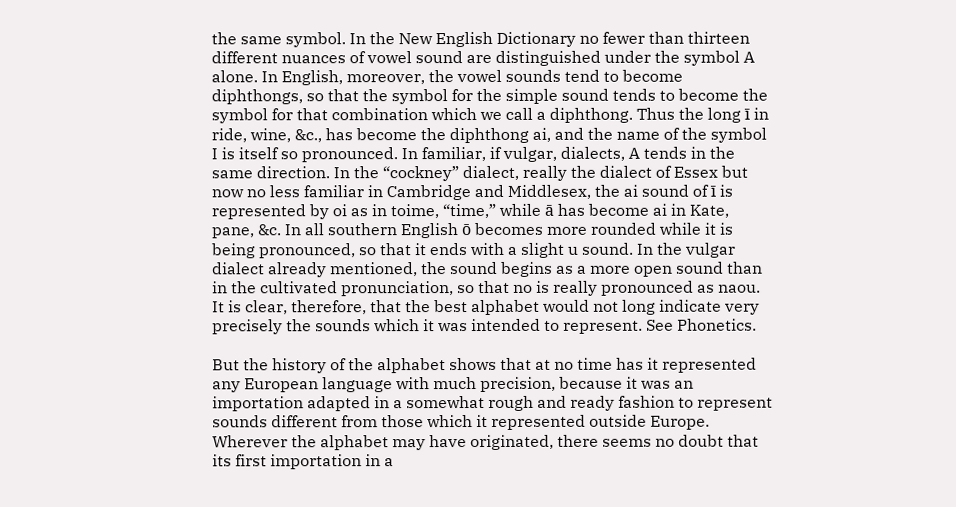the same symbol. In the New English Dictionary no fewer than thirteen different nuances of vowel sound are distinguished under the symbol A alone. In English, moreover, the vowel sounds tend to become diphthongs, so that the symbol for the simple sound tends to become the symbol for that combination which we call a diphthong. Thus the long ī in ride, wine, &c., has become the diphthong ai, and the name of the symbol I is itself so pronounced. In familiar, if vulgar, dialects, A tends in the same direction. In the “cockney” dialect, really the dialect of Essex but now no less familiar in Cambridge and Middlesex, the ai sound of ī is represented by oi as in toime, “time,” while ā has become ai in Kate, pane, &c. In all southern English ō becomes more rounded while it is being pronounced, so that it ends with a slight u sound. In the vulgar dialect already mentioned, the sound begins as a more open sound than in the cultivated pronunciation, so that no is really pronounced as naou. It is clear, therefore, that the best alphabet would not long indicate very precisely the sounds which it was intended to represent. See Phonetics.

But the history of the alphabet shows that at no time has it represented any European language with much precision, because it was an importation adapted in a somewhat rough and ready fashion to represent sounds different from those which it represented outside Europe. Wherever the alphabet may have originated, there seems no doubt that its first importation in a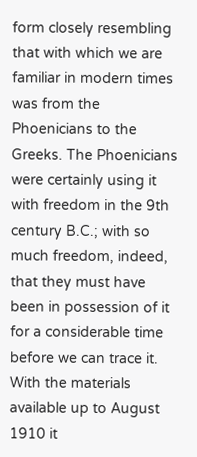form closely resembling that with which we are familiar in modern times was from the Phoenicians to the Greeks. The Phoenicians were certainly using it with freedom in the 9th century B.C.; with so much freedom, indeed, that they must have been in possession of it for a considerable time before we can trace it. With the materials available up to August 1910 it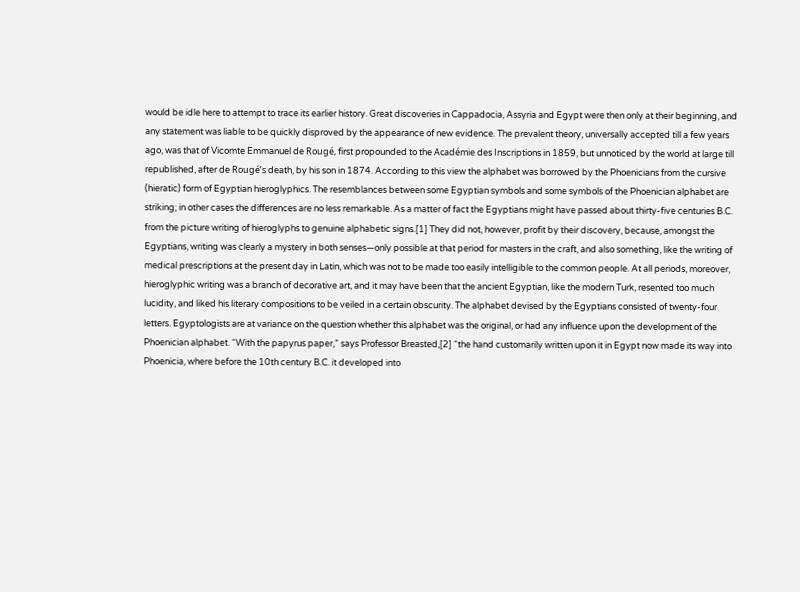would be idle here to attempt to trace its earlier history. Great discoveries in Cappadocia, Assyria and Egypt were then only at their beginning, and any statement was liable to be quickly disproved by the appearance of new evidence. The prevalent theory, universally accepted till a few years ago, was that of Vicomte Emmanuel de Rougé, first propounded to the Académie des Inscriptions in 1859, but unnoticed by the world at large till republished, after de Rougé’s death, by his son in 1874. According to this view the alphabet was borrowed by the Phoenicians from the cursive (hieratic) form of Egyptian hieroglyphics. The resemblances between some Egyptian symbols and some symbols of the Phoenician alphabet are striking; in other cases the differences are no less remarkable. As a matter of fact the Egyptians might have passed about thirty-five centuries B.C. from the picture writing of hieroglyphs to genuine alphabetic signs.[1] They did not, however, profit by their discovery, because, amongst the Egyptians, writing was clearly a mystery in both senses—only possible at that period for masters in the craft, and also something, like the writing of medical prescriptions at the present day in Latin, which was not to be made too easily intelligible to the common people. At all periods, moreover, hieroglyphic writing was a branch of decorative art, and it may have been that the ancient Egyptian, like the modern Turk, resented too much lucidity, and liked his literary compositions to be veiled in a certain obscurity. The alphabet devised by the Egyptians consisted of twenty-four letters. Egyptologists are at variance on the question whether this alphabet was the original, or had any influence upon the development of the Phoenician alphabet. “With the papyrus paper,” says Professor Breasted,[2] “the hand customarily written upon it in Egypt now made its way into Phoenicia, where before the 10th century B.C. it developed into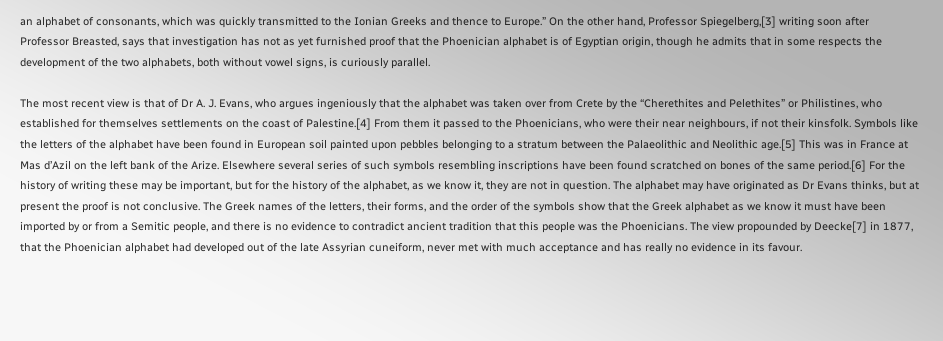an alphabet of consonants, which was quickly transmitted to the Ionian Greeks and thence to Europe.” On the other hand, Professor Spiegelberg,[3] writing soon after Professor Breasted, says that investigation has not as yet furnished proof that the Phoenician alphabet is of Egyptian origin, though he admits that in some respects the development of the two alphabets, both without vowel signs, is curiously parallel.

The most recent view is that of Dr A. J. Evans, who argues ingeniously that the alphabet was taken over from Crete by the “Cherethites and Pelethites” or Philistines, who established for themselves settlements on the coast of Palestine.[4] From them it passed to the Phoenicians, who were their near neighbours, if not their kinsfolk. Symbols like the letters of the alphabet have been found in European soil painted upon pebbles belonging to a stratum between the Palaeolithic and Neolithic age.[5] This was in France at Mas d’Azil on the left bank of the Arize. Elsewhere several series of such symbols resembling inscriptions have been found scratched on bones of the same period.[6] For the history of writing these may be important, but for the history of the alphabet, as we know it, they are not in question. The alphabet may have originated as Dr Evans thinks, but at present the proof is not conclusive. The Greek names of the letters, their forms, and the order of the symbols show that the Greek alphabet as we know it must have been imported by or from a Semitic people, and there is no evidence to contradict ancient tradition that this people was the Phoenicians. The view propounded by Deecke[7] in 1877, that the Phoenician alphabet had developed out of the late Assyrian cuneiform, never met with much acceptance and has really no evidence in its favour.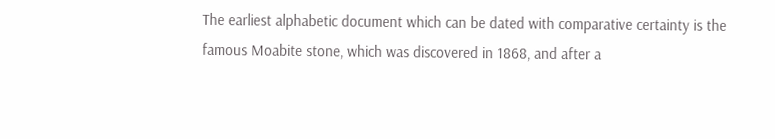The earliest alphabetic document which can be dated with comparative certainty is the famous Moabite stone, which was discovered in 1868, and after a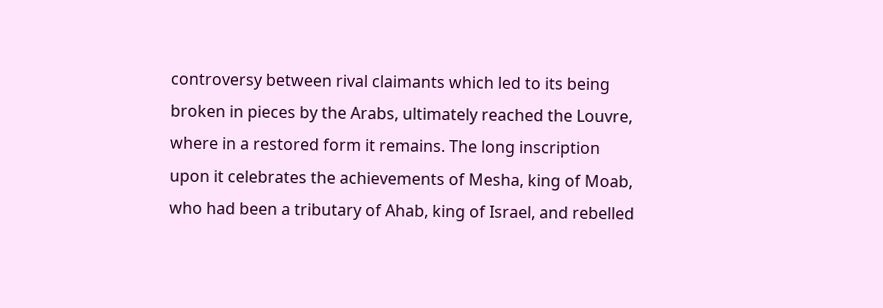controversy between rival claimants which led to its being broken in pieces by the Arabs, ultimately reached the Louvre, where in a restored form it remains. The long inscription upon it celebrates the achievements of Mesha, king of Moab, who had been a tributary of Ahab, king of Israel, and rebelled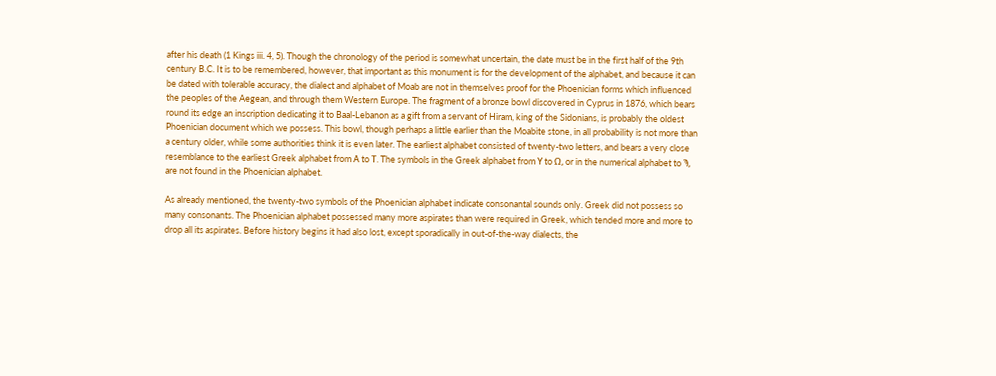after his death (1 Kings iii. 4, 5). Though the chronology of the period is somewhat uncertain, the date must be in the first half of the 9th century B.C. It is to be remembered, however, that important as this monument is for the development of the alphabet, and because it can be dated with tolerable accuracy, the dialect and alphabet of Moab are not in themselves proof for the Phoenician forms which influenced the peoples of the Aegean, and through them Western Europe. The fragment of a bronze bowl discovered in Cyprus in 1876, which bears round its edge an inscription dedicating it to Baal-Lebanon as a gift from a servant of Hiram, king of the Sidonians, is probably the oldest Phoenician document which we possess. This bowl, though perhaps a little earlier than the Moabite stone, in all probability is not more than a century older, while some authorities think it is even later. The earliest alphabet consisted of twenty-two letters, and bears a very close resemblance to the earliest Greek alphabet from Α to Τ. The symbols in the Greek alphabet from Υ to Ω, or in the numerical alphabet to Ϡ, are not found in the Phoenician alphabet.

As already mentioned, the twenty-two symbols of the Phoenician alphabet indicate consonantal sounds only. Greek did not possess so many consonants. The Phoenician alphabet possessed many more aspirates than were required in Greek, which tended more and more to drop all its aspirates. Before history begins it had also lost, except sporadically in out-of-the-way dialects, the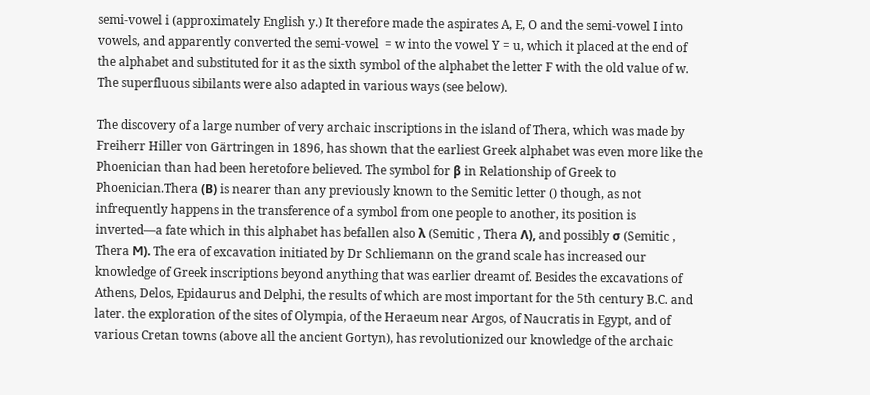semi-vowel i (approximately English y.) It therefore made the aspirates A, E, O and the semi-vowel I into vowels, and apparently converted the semi-vowel  = w into the vowel Y = u, which it placed at the end of the alphabet and substituted for it as the sixth symbol of the alphabet the letter F with the old value of w. The superfluous sibilants were also adapted in various ways (see below).

The discovery of a large number of very archaic inscriptions in the island of Thera, which was made by Freiherr Hiller von Gärtringen in 1896, has shown that the earliest Greek alphabet was even more like the Phoenician than had been heretofore believed. The symbol for β in Relationship of Greek to Phoenician.Thera (Β) is nearer than any previously known to the Semitic letter () though, as not infrequently happens in the transference of a symbol from one people to another, its position is inverted—a fate which in this alphabet has befallen also λ (Semitic , Thera Λ), and possibly σ (Semitic , Thera Ϻ). The era of excavation initiated by Dr Schliemann on the grand scale has increased our knowledge of Greek inscriptions beyond anything that was earlier dreamt of. Besides the excavations of Athens, Delos, Epidaurus and Delphi, the results of which are most important for the 5th century B.C. and later. the exploration of the sites of Olympia, of the Heraeum near Argos, of Naucratis in Egypt, and of various Cretan towns (above all the ancient Gortyn), has revolutionized our knowledge of the archaic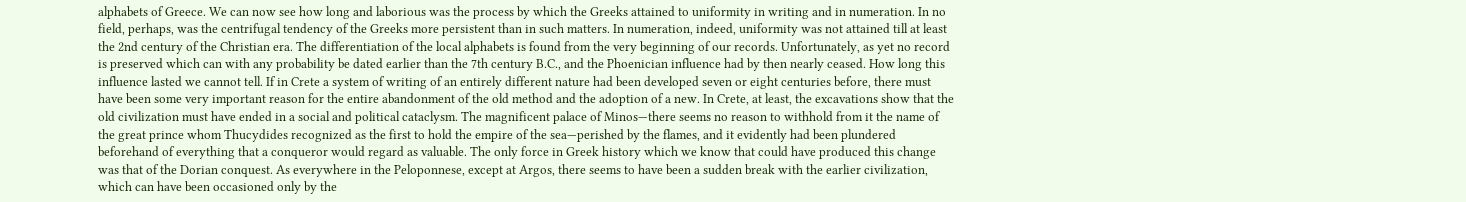alphabets of Greece. We can now see how long and laborious was the process by which the Greeks attained to uniformity in writing and in numeration. In no field, perhaps, was the centrifugal tendency of the Greeks more persistent than in such matters. In numeration, indeed, uniformity was not attained till at least the 2nd century of the Christian era. The differentiation of the local alphabets is found from the very beginning of our records. Unfortunately, as yet no record is preserved which can with any probability be dated earlier than the 7th century B.C., and the Phoenician influence had by then nearly ceased. How long this influence lasted we cannot tell. If in Crete a system of writing of an entirely different nature had been developed seven or eight centuries before, there must have been some very important reason for the entire abandonment of the old method and the adoption of a new. In Crete, at least, the excavations show that the old civilization must have ended in a social and political cataclysm. The magnificent palace of Minos—there seems no reason to withhold from it the name of the great prince whom Thucydides recognized as the first to hold the empire of the sea—perished by the flames, and it evidently had been plundered beforehand of everything that a conqueror would regard as valuable. The only force in Greek history which we know that could have produced this change was that of the Dorian conquest. As everywhere in the Peloponnese, except at Argos, there seems to have been a sudden break with the earlier civilization, which can have been occasioned only by the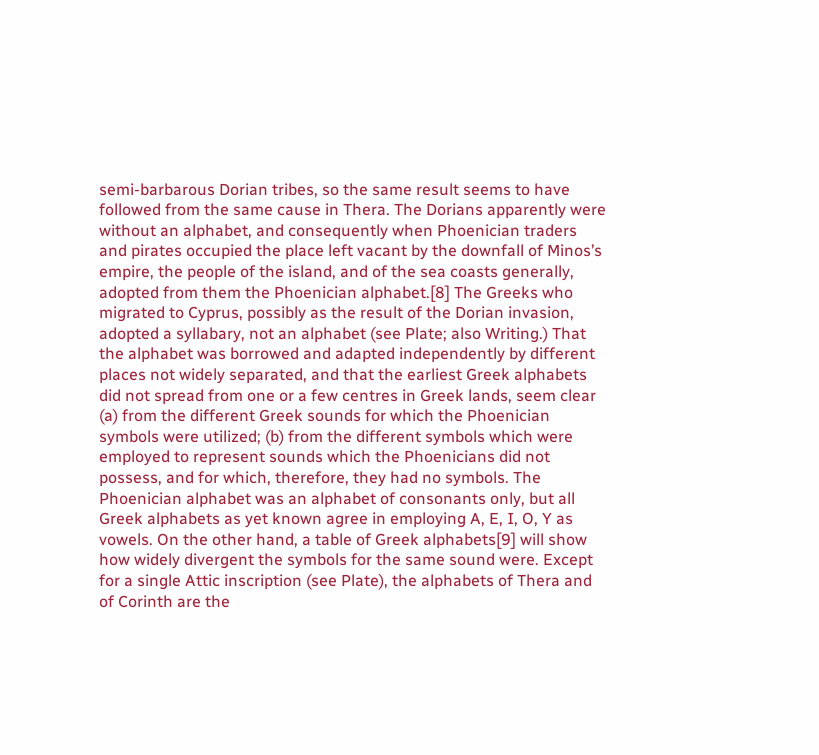semi-barbarous Dorian tribes, so the same result seems to have followed from the same cause in Thera. The Dorians apparently were without an alphabet, and consequently when Phoenician traders and pirates occupied the place left vacant by the downfall of Minos’s empire, the people of the island, and of the sea coasts generally, adopted from them the Phoenician alphabet.[8] The Greeks who migrated to Cyprus, possibly as the result of the Dorian invasion, adopted a syllabary, not an alphabet (see Plate; also Writing.) That the alphabet was borrowed and adapted independently by different places not widely separated, and that the earliest Greek alphabets did not spread from one or a few centres in Greek lands, seem clear (a) from the different Greek sounds for which the Phoenician symbols were utilized; (b) from the different symbols which were employed to represent sounds which the Phoenicians did not possess, and for which, therefore, they had no symbols. The Phoenician alphabet was an alphabet of consonants only, but all Greek alphabets as yet known agree in employing A, E, I, O, Y as vowels. On the other hand, a table of Greek alphabets[9] will show how widely divergent the symbols for the same sound were. Except for a single Attic inscription (see Plate), the alphabets of Thera and of Corinth are the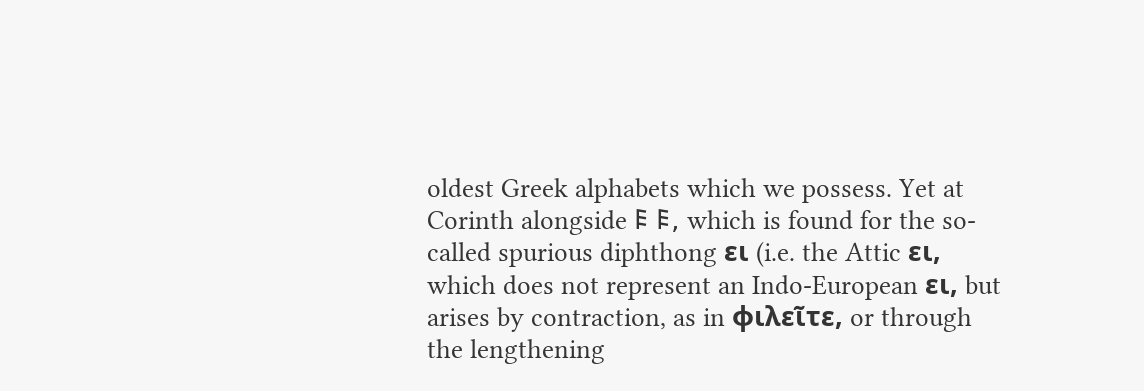oldest Greek alphabets which we possess. Yet at Corinth alongside 𐌄 𐌄, which is found for the so-called spurious diphthong ει (i.e. the Attic ει, which does not represent an Indo-European ει, but arises by contraction, as in φιλεῖτε, or through the lengthening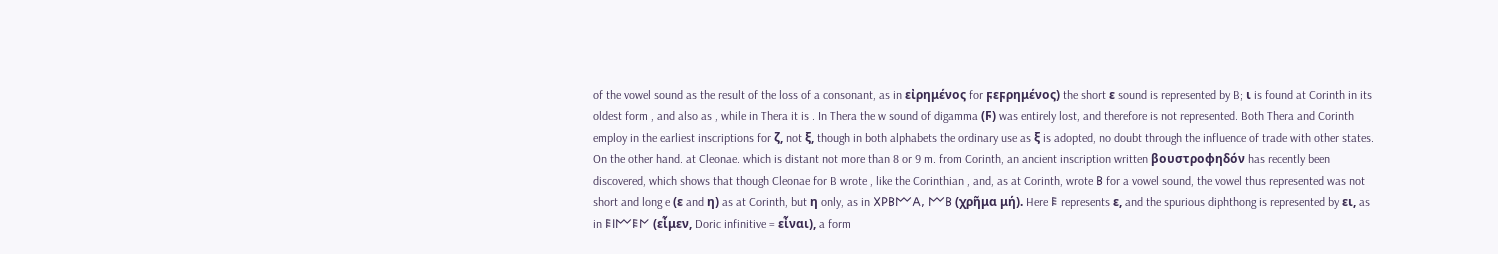of the vowel sound as the result of the loss of a consonant, as in εἰρημένος for ϝεϝρημένος) the short ε sound is represented by B; ι is found at Corinth in its oldest form , and also as , while in Thera it is . In Thera the w sound of digamma (Ϝ) was entirely lost, and therefore is not represented. Both Thera and Corinth employ in the earliest inscriptions for ζ, not ξ, though in both alphabets the ordinary use as ξ is adopted, no doubt through the influence of trade with other states. On the other hand. at Cleonae. which is distant not more than 8 or 9 m. from Corinth, an ancient inscription written βουστροφηδόν has recently been discovered, which shows that though Cleonae for B wrote , like the Corinthian , and, as at Corinth, wrote 𐌁 for a vowel sound, the vowel thus represented was not short and long e (ε and η) as at Corinth, but η only, as in 𐌗𐌓𐌁𐌌𐌀, 𐌌𐌁 (χρῆμα μή). Here 𐌄 represents ε, and the spurious diphthong is represented by ει, as in 𐌄𐌉𐌌𐌄𐌍 (εἶμεν, Doric infinitive = εἶναι), a form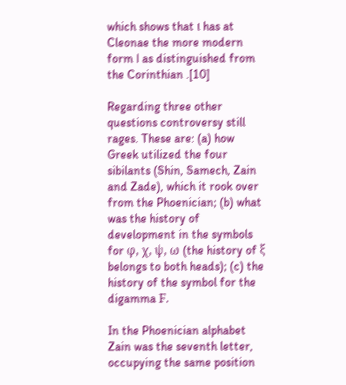which shows that ι has at Cleonae the more modern form 𐌉 as distinguished from the Corinthian .[10]

Regarding three other questions controversy still rages. These are: (a) how Greek utilized the four sibilants (Shin, Samech, Zain and Zade), which it rook over from the Phoenician; (b) what was the history of development in the symbols for φ, χ, ψ, ω (the history of ξ belongs to both heads); (c) the history of the symbol for the digamma Ϝ.

In the Phoenician alphabet Zain was the seventh letter, occupying the same position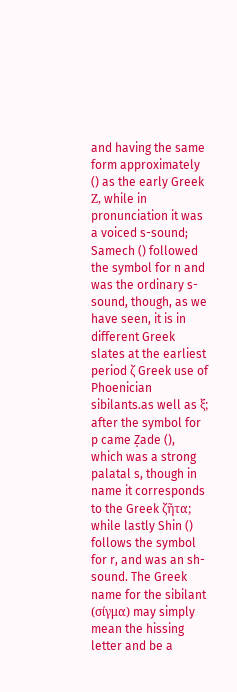and having the same form approximately () as the early Greek Ζ, while in pronunciation it was a voiced s-sound; Samech () followed the symbol for n and was the ordinary s-sound, though, as we have seen, it is in different Greek slates at the earliest period ζ Greek use of Phoenician sibilants.as well as ξ; after the symbol for p came Ẓade (), which was a strong palatal s, though in name it corresponds to the Greek ζῆτα; while lastly Shin () follows the symbol for r, and was an sh-sound. The Greek name for the sibilant (σίγμα) may simply mean the hissing letter and be a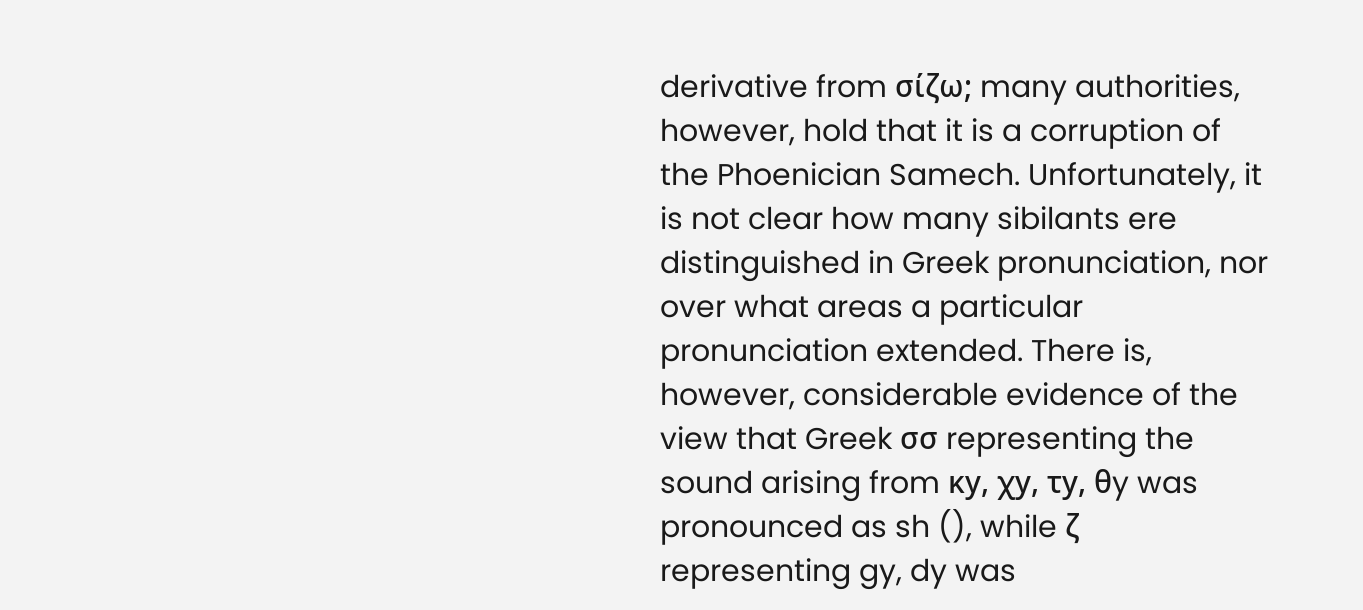derivative from σίζω; many authorities, however, hold that it is a corruption of the Phoenician Samech. Unfortunately, it is not clear how many sibilants ere distinguished in Greek pronunciation, nor over what areas a particular pronunciation extended. There is, however, considerable evidence of the view that Greek σσ representing the sound arising from κy, χy, τy, θy was pronounced as sh (), while ζ representing gy, dy was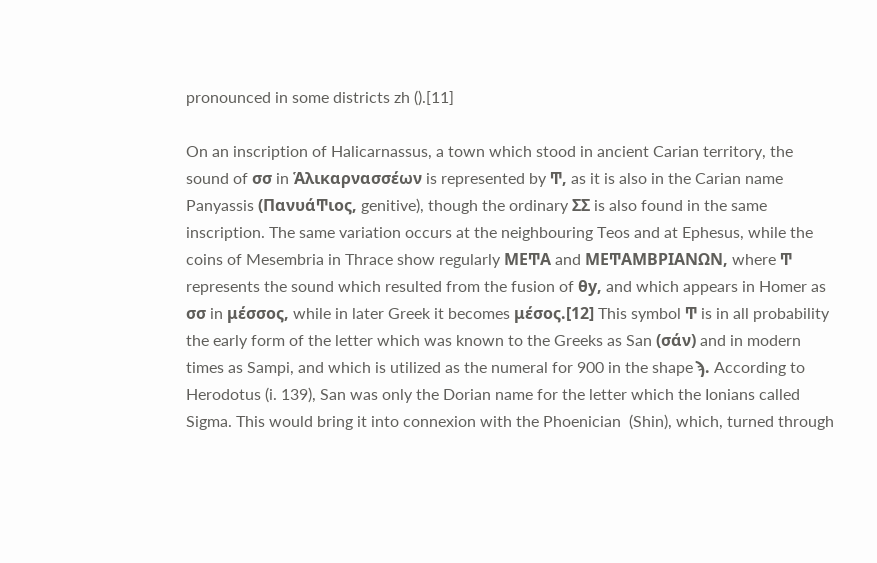pronounced in some districts zh ().[11]

On an inscription of Halicarnassus, a town which stood in ancient Carian territory, the sound of σσ in Ἁλικαρνασσέων is represented by Ͳ, as it is also in the Carian name Panyassis (ΠανυάͲιος, genitive), though the ordinary ΣΣ is also found in the same inscription. The same variation occurs at the neighbouring Teos and at Ephesus, while the coins of Mesembria in Thrace show regularly ΜΕͲΑ and ΜΕͲΑΜΒΡΙΑΝΩΝ, where Ͳ represents the sound which resulted from the fusion of θy, and which appears in Homer as σσ in μέσσος, while in later Greek it becomes μέσος.[12] This symbol Ͳ is in all probability the early form of the letter which was known to the Greeks as San (σάν) and in modern times as Sampi, and which is utilized as the numeral for 900 in the shape ϡ. According to Herodotus (i. 139), San was only the Dorian name for the letter which the Ionians called Sigma. This would bring it into connexion with the Phoenician  (Shin), which, turned through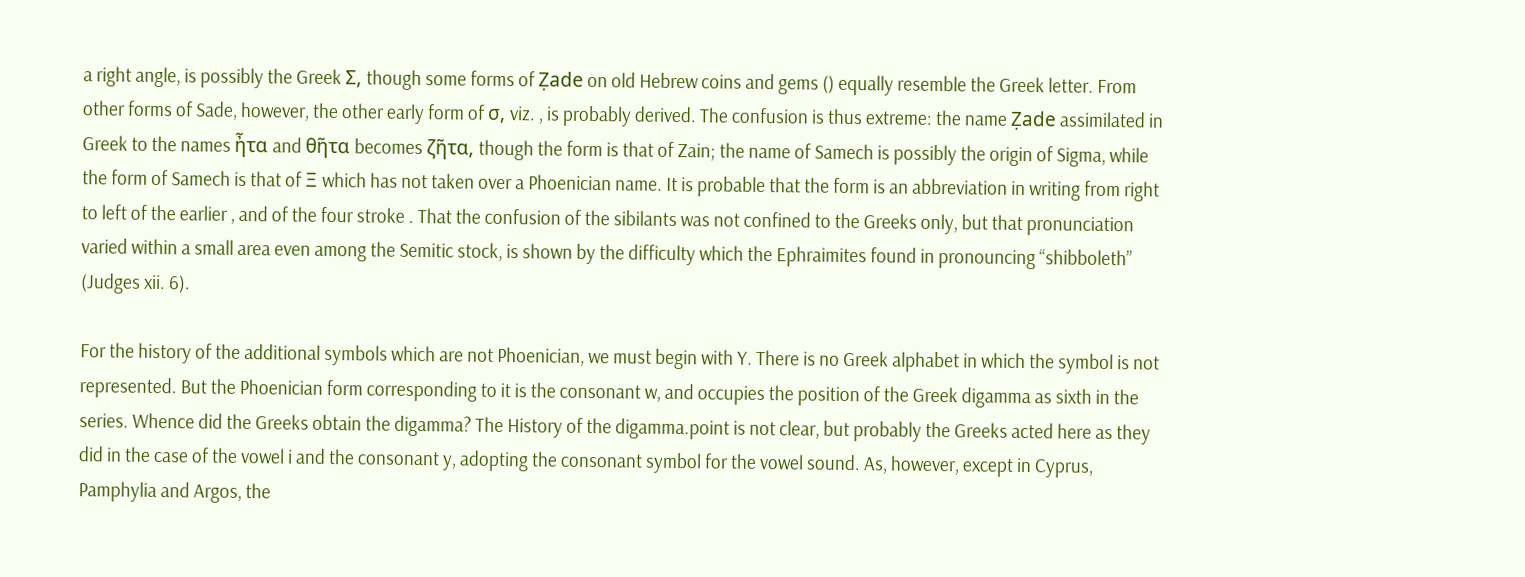a right angle, is possibly the Greek Σ, though some forms of Ẓade on old Hebrew coins and gems () equally resemble the Greek letter. From other forms of Sade, however, the other early form of σ, viz. , is probably derived. The confusion is thus extreme: the name Ẓade assimilated in Greek to the names ἦτα and θῆτα becomes ζῆτα, though the form is that of Zain; the name of Samech is possibly the origin of Sigma, while the form of Samech is that of Ξ which has not taken over a Phoenician name. It is probable that the form is an abbreviation in writing from right to left of the earlier , and of the four stroke . That the confusion of the sibilants was not confined to the Greeks only, but that pronunciation varied within a small area even among the Semitic stock, is shown by the difficulty which the Ephraimites found in pronouncing “shibboleth” (Judges xii. 6).

For the history of the additional symbols which are not Phoenician, we must begin with Y. There is no Greek alphabet in which the symbol is not represented. But the Phoenician form corresponding to it is the consonant w, and occupies the position of the Greek digamma as sixth in the series. Whence did the Greeks obtain the digamma? The History of the digamma.point is not clear, but probably the Greeks acted here as they did in the case of the vowel i and the consonant y, adopting the consonant symbol for the vowel sound. As, however, except in Cyprus, Pamphylia and Argos, the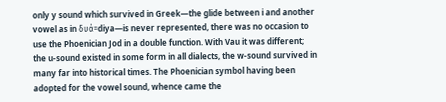only y sound which survived in Greek—the glide between i and another vowel as in δυά=diya—is never represented, there was no occasion to use the Phoenician Jod in a double function. With Vau it was different; the u-sound existed in some form in all dialects, the w-sound survived in many far into historical times. The Phoenician symbol having been adopted for the vowel sound, whence came the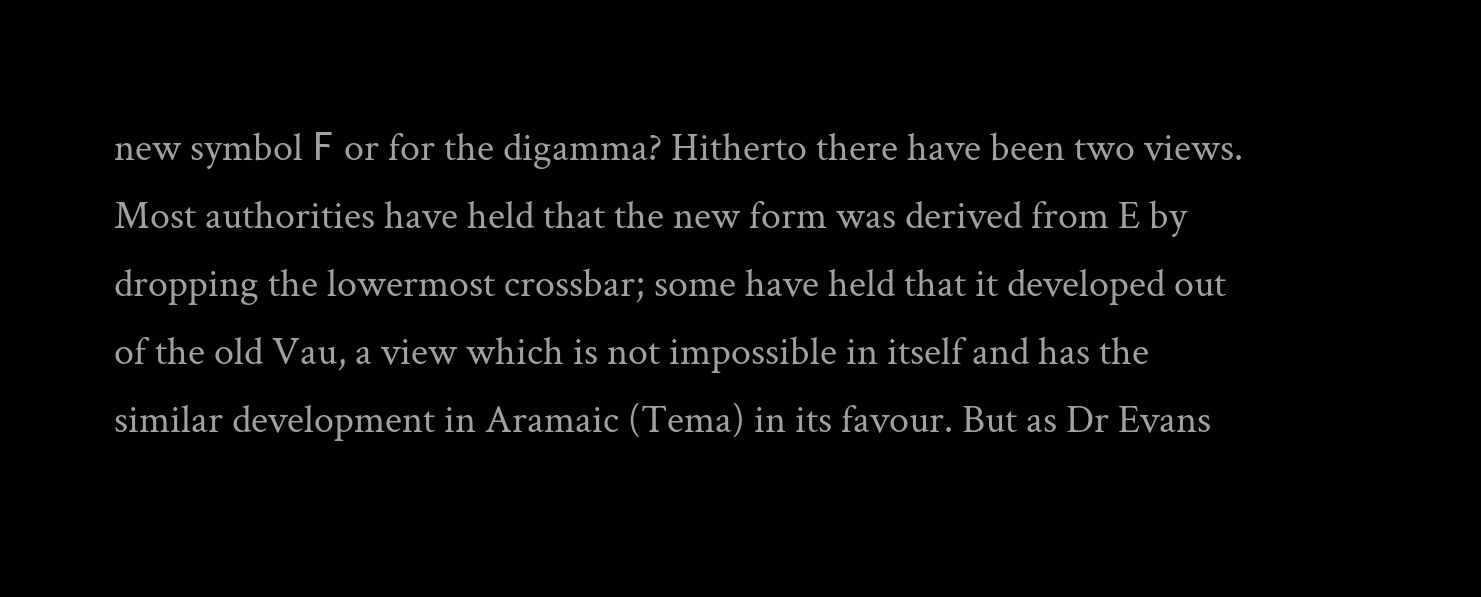new symbol Ϝ or for the digamma? Hitherto there have been two views. Most authorities have held that the new form was derived from E by dropping the lowermost crossbar; some have held that it developed out of the old Vau, a view which is not impossible in itself and has the similar development in Aramaic (Tema) in its favour. But as Dr Evans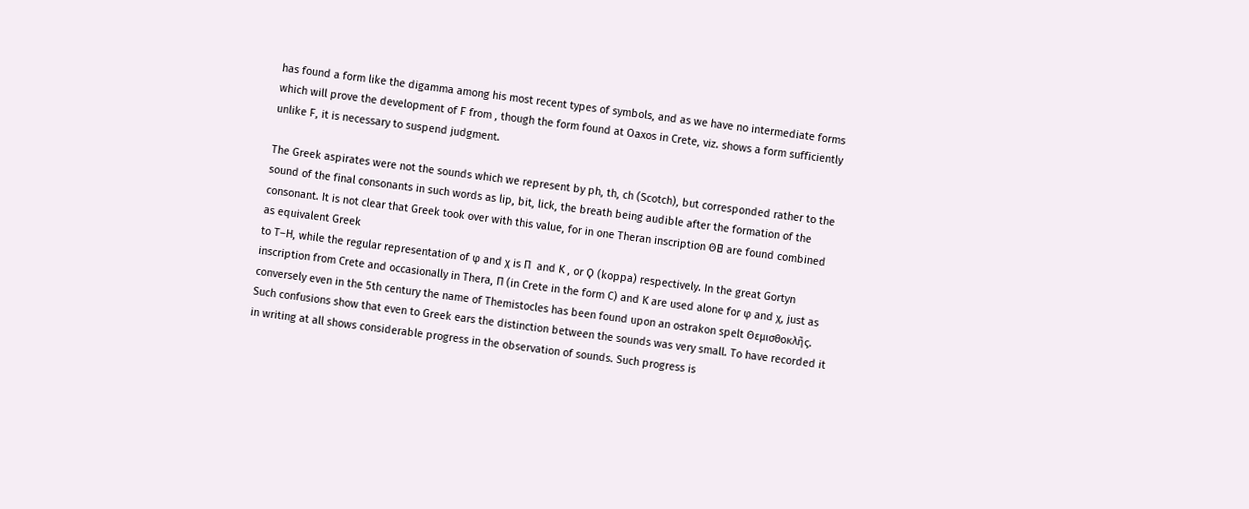has found a form like the digamma among his most recent types of symbols, and as we have no intermediate forms which will prove the development of Ϝ from , though the form found at Oaxos in Crete, viz. shows a form sufficiently unlike Ϝ, it is necessary to suspend judgment.

The Greek aspirates were not the sounds which we represent by ph, th, ch (Scotch), but corresponded rather to the sound of the final consonants in such words as lip, bit, lick, the breath being audible after the formation of the consonant. It is not clear that Greek took over with this value, for in one Theran inscription ϴ𐌇 are found combined as equivalent Greek
to Τ–Η, while the regular representation of φ and χ is Π  and Κ , or Ϙ (koppa) respectively. In the great Gortyn inscription from Crete and occasionally in Thera, Π (in Crete in the form C) and Κ are used alone for φ and χ, just as conversely even in the 5th century the name of Themistocles has been found upon an ostrakon spelt Θεμισθοκλῆς. Such confusions show that even to Greek ears the distinction between the sounds was very small. To have recorded it in writing at all shows considerable progress in the observation of sounds. Such progress is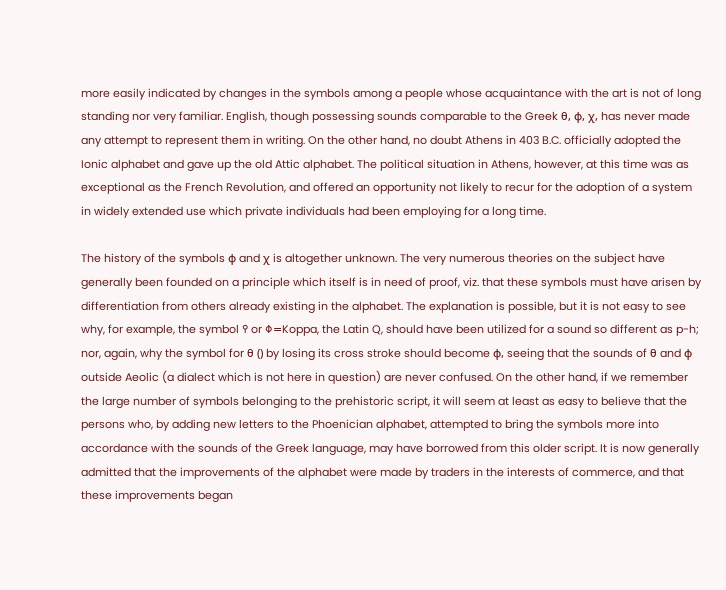more easily indicated by changes in the symbols among a people whose acquaintance with the art is not of long standing nor very familiar. English, though possessing sounds comparable to the Greek θ, φ, χ, has never made any attempt to represent them in writing. On the other hand, no doubt Athens in 403 B.C. officially adopted the Ionic alphabet and gave up the old Attic alphabet. The political situation in Athens, however, at this time was as exceptional as the French Revolution, and offered an opportunity not likely to recur for the adoption of a system in widely extended use which private individuals had been employing for a long time.

The history of the symbols φ and χ is altogether unknown. The very numerous theories on the subject have generally been founded on a principle which itself is in need of proof, viz. that these symbols must have arisen by differentiation from others already existing in the alphabet. The explanation is possible, but it is not easy to see why, for example, the symbol 𐌒 or 𐌘=Koppa, the Latin Q, should have been utilized for a sound so different as p-h; nor, again, why the symbol for θ () by losing its cross stroke should become φ, seeing that the sounds of θ and φ outside Aeolic (a dialect which is not here in question) are never confused. On the other hand, if we remember the large number of symbols belonging to the prehistoric script, it will seem at least as easy to believe that the persons who, by adding new letters to the Phoenician alphabet, attempted to bring the symbols more into accordance with the sounds of the Greek language, may have borrowed from this older script. It is now generally admitted that the improvements of the alphabet were made by traders in the interests of commerce, and that these improvements began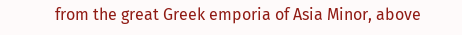from the great Greek emporia of Asia Minor, above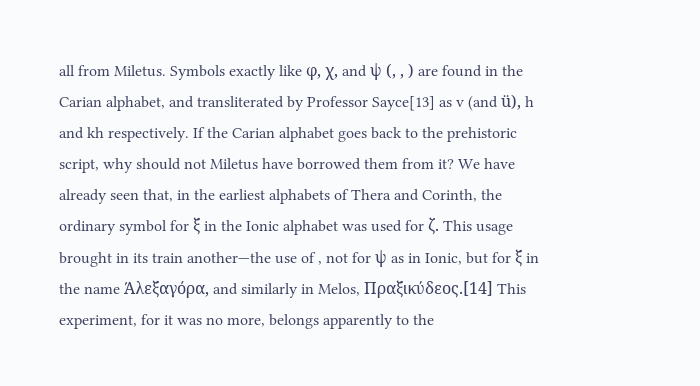all from Miletus. Symbols exactly like φ, χ, and ψ (, , ) are found in the Carian alphabet, and transliterated by Professor Sayce[13] as v (and ü), h and kh respectively. If the Carian alphabet goes back to the prehistoric script, why should not Miletus have borrowed them from it? We have already seen that, in the earliest alphabets of Thera and Corinth, the ordinary symbol for ξ in the Ionic alphabet was used for ζ. This usage brought in its train another—the use of , not for ψ as in Ionic, but for ξ in the name Άλεξαγόρα, and similarly in Melos, Πραξικύδεος.[14] This experiment, for it was no more, belongs apparently to the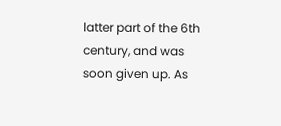latter part of the 6th century, and was soon given up. As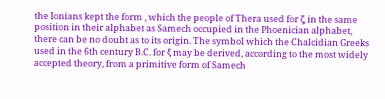the Ionians kept the form , which the people of Thera used for ζ, in the same position in their alphabet as Samech occupied in the Phoenician alphabet, there can be no doubt as to its origin. The symbol which the Chalcidian Greeks used in the 6th century B.C. for ξ may be derived, according to the most widely accepted theory, from a primitive form of Samech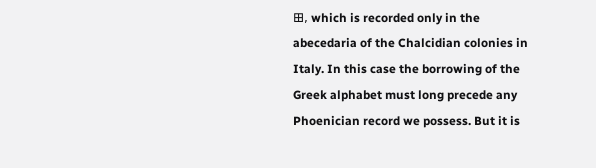𐌎, which is recorded only in the abecedaria of the Chalcidian colonies in Italy. In this case the borrowing of the Greek alphabet must long precede any Phoenician record we possess. But it is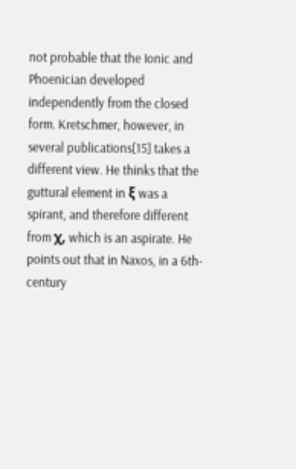not probable that the Ionic and Phoenician developed independently from the closed form. Kretschmer, however, in several publications[15] takes a different view. He thinks that the guttural element in ξ was a spirant, and therefore different from χ, which is an aspirate. He points out that in Naxos, in a 6th-century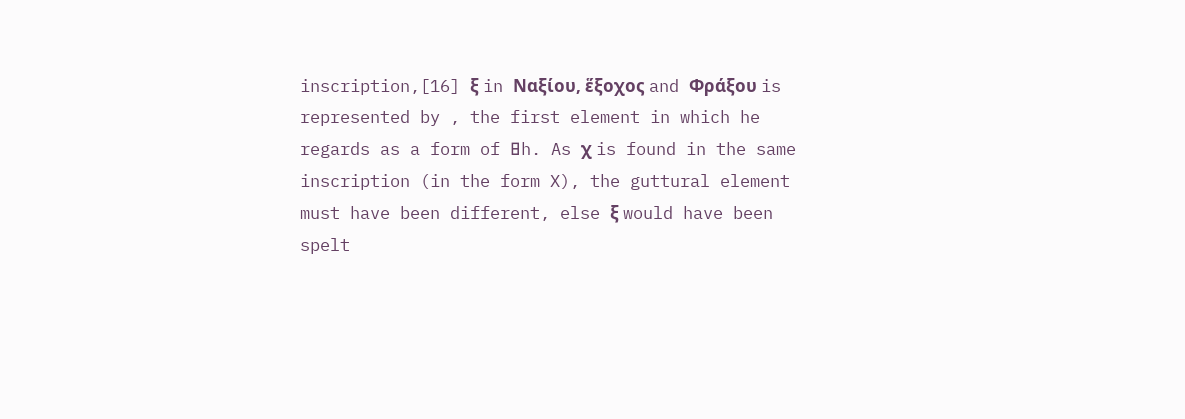inscription,[16] ξ in Ναξίου, ἕξοχος and Φράξου is represented by , the first element in which he regards as a form of 𐌇h. As χ is found in the same inscription (in the form X), the guttural element must have been different, else ξ would have been spelt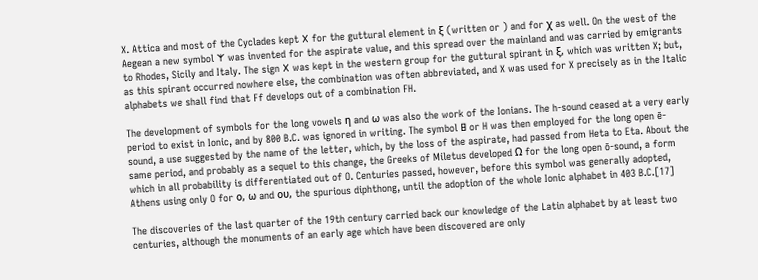X. Attica and most of the Cyclades kept 𐌗 for the guttural element in ξ (written or ) and for χ as well. On the west of the Aegean a new symbol 𐌙 was invented for the aspirate value, and this spread over the mainland and was carried by emigrants to Rhodes, Sicily and Italy. The sign 𐌗 was kept in the western group for the guttural spirant in ξ, which was written X; but, as this spirant occurred nowhere else, the combination was often abbreviated, and X was used for X precisely as in the Italic alphabets we shall find that Ff develops out of a combination FH.

The development of symbols for the long vowels η and ω was also the work of the Ionians. The h-sound ceased at a very early period to exist in Ionic, and by 800 B.C. was ignored in writing. The symbol 𐌇 or H was then employed for the long open ē-sound, a use suggested by the name of the letter, which, by the loss of the aspirate, had passed from Heta to Eta. About the same period, and probably as a sequel to this change, the Greeks of Miletus developed Ω for the long open ō-sound, a form which in all probability is differentiated out of O. Centuries passed, however, before this symbol was generally adopted, Athens using only O for ο, ω and ου, the spurious diphthong, until the adoption of the whole Ionic alphabet in 403 B.C.[17]

The discoveries of the last quarter of the 19th century carried back our knowledge of the Latin alphabet by at least two centuries, although the monuments of an early age which have been discovered are only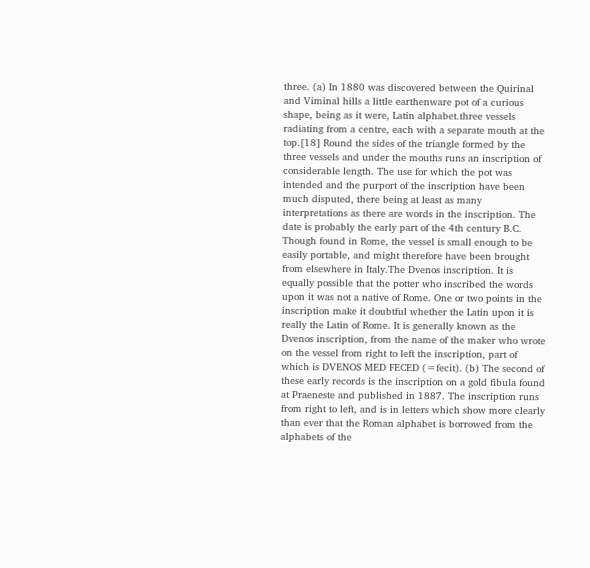three. (a) In 1880 was discovered between the Quirinal and Viminal hills a little earthenware pot of a curious shape, being as it were, Latin alphabet.three vessels radiating from a centre, each with a separate mouth at the top.[18] Round the sides of the triangle formed by the three vessels and under the mouths runs an inscription of considerable length. The use for which the pot was intended and the purport of the inscription have been much disputed, there being at least as many interpretations as there are words in the inscription. The date is probably the early part of the 4th century B.C. Though found in Rome, the vessel is small enough to be easily portable, and might therefore have been brought from elsewhere in Italy.The Dvenos inscription. It is equally possible that the potter who inscribed the words upon it was not a native of Rome. One or two points in the inscription make it doubtful whether the Latin upon it is really the Latin of Rome. It is generally known as the Dvenos inscription, from the name of the maker who wrote on the vessel from right to left the inscription, part of which is DVENOS MED FECED (=fecit). (b) The second of these early records is the inscription on a gold fibula found at Praeneste and published in 1887. The inscription runs from right to left, and is in letters which show more clearly than ever that the Roman alphabet is borrowed from the alphabets of the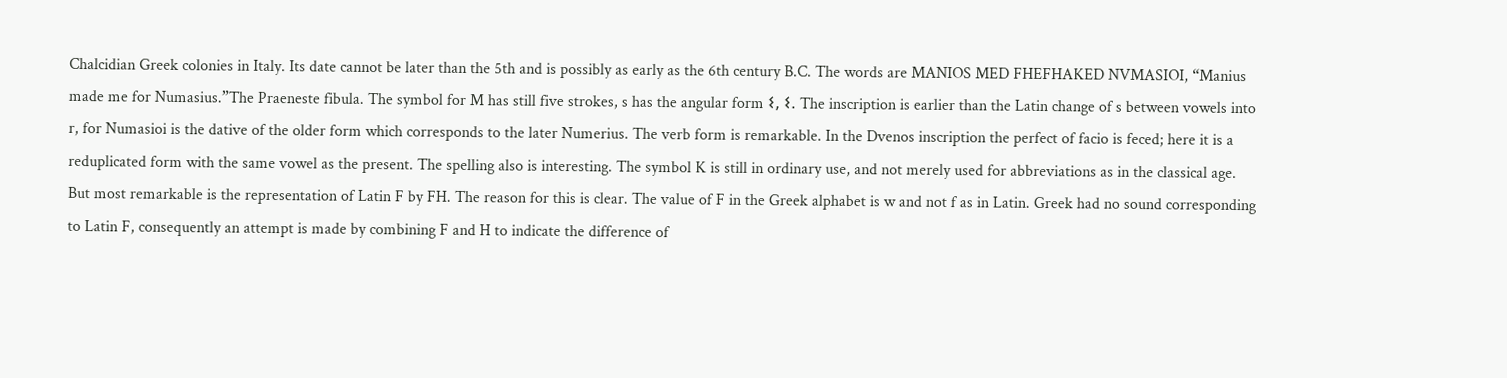Chalcidian Greek colonies in Italy. Its date cannot be later than the 5th and is possibly as early as the 6th century B.C. The words are MANIOS MED FHEFHAKED NVMASIOI, “Manius made me for Numasius.”The Praeneste fibula. The symbol for M has still five strokes, s has the angular form 𐌔, 𐌔. The inscription is earlier than the Latin change of s between vowels into r, for Numasioi is the dative of the older form which corresponds to the later Numerius. The verb form is remarkable. In the Dvenos inscription the perfect of facio is feced; here it is a reduplicated form with the same vowel as the present. The spelling also is interesting. The symbol K is still in ordinary use, and not merely used for abbreviations as in the classical age. But most remarkable is the representation of Latin F by FH. The reason for this is clear. The value of F in the Greek alphabet is w and not f as in Latin. Greek had no sound corresponding to Latin F, consequently an attempt is made by combining F and H to indicate the difference of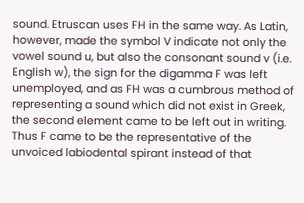sound. Etruscan uses FH in the same way. As Latin, however, made the symbol V indicate not only the vowel sound u, but also the consonant sound v (i.e. English w), the sign for the digamma F was left unemployed, and as FH was a cumbrous method of representing a sound which did not exist in Greek, the second element came to be left out in writing. Thus F came to be the representative of the unvoiced labiodental spirant instead of that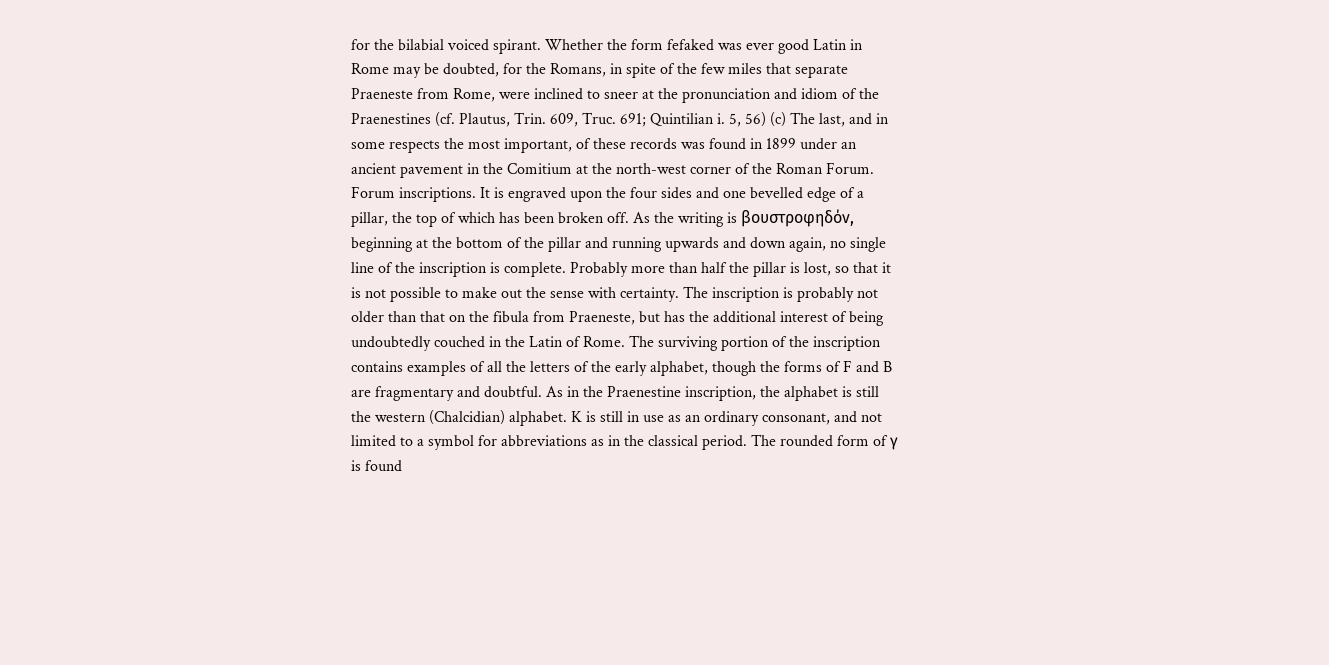for the bilabial voiced spirant. Whether the form fefaked was ever good Latin in Rome may be doubted, for the Romans, in spite of the few miles that separate Praeneste from Rome, were inclined to sneer at the pronunciation and idiom of the Praenestines (cf. Plautus, Trin. 609, Truc. 691; Quintilian i. 5, 56) (c) The last, and in some respects the most important, of these records was found in 1899 under an ancient pavement in the Comitium at the north-west corner of the Roman Forum. Forum inscriptions. It is engraved upon the four sides and one bevelled edge of a pillar, the top of which has been broken off. As the writing is βουστροφηδόν, beginning at the bottom of the pillar and running upwards and down again, no single line of the inscription is complete. Probably more than half the pillar is lost, so that it is not possible to make out the sense with certainty. The inscription is probably not older than that on the fibula from Praeneste, but has the additional interest of being undoubtedly couched in the Latin of Rome. The surviving portion of the inscription contains examples of all the letters of the early alphabet, though the forms of F and B are fragmentary and doubtful. As in the Praenestine inscription, the alphabet is still the western (Chalcidian) alphabet. K is still in use as an ordinary consonant, and not limited to a symbol for abbreviations as in the classical period. The rounded form of γ is found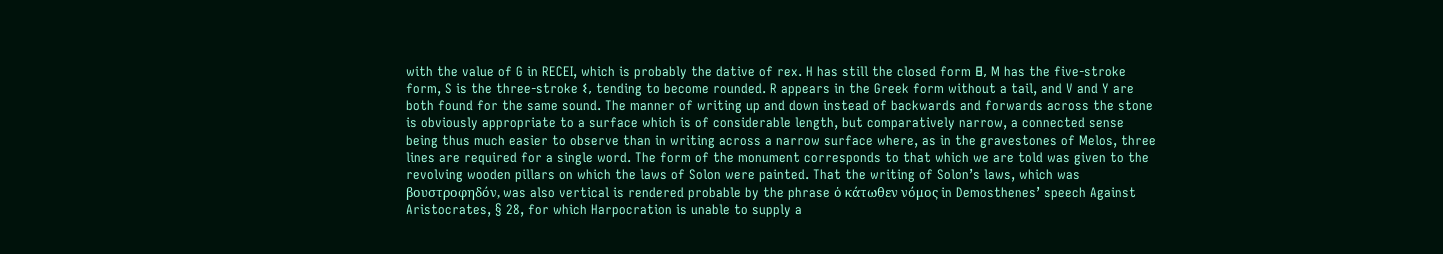with the value of G in RECEI, which is probably the dative of rex. H has still the closed form 𐌇, M has the five-stroke form, S is the three-stroke 𐌔, tending to become rounded. R appears in the Greek form without a tail, and V and Y are both found for the same sound. The manner of writing up and down instead of backwards and forwards across the stone is obviously appropriate to a surface which is of considerable length, but comparatively narrow, a connected sense being thus much easier to observe than in writing across a narrow surface where, as in the gravestones of Melos, three lines are required for a single word. The form of the monument corresponds to that which we are told was given to the revolving wooden pillars on which the laws of Solon were painted. That the writing of Solon’s laws, which was βουστροφηδόν, was also vertical is rendered probable by the phrase ὁ κάτωθεν νόμος in Demosthenes’ speech Against Aristocrates, § 28, for which Harpocration is unable to supply a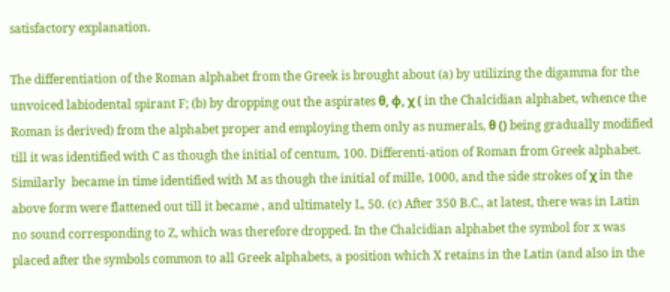satisfactory explanation.

The differentiation of the Roman alphabet from the Greek is brought about (a) by utilizing the digamma for the unvoiced labiodental spirant F; (b) by dropping out the aspirates θ, φ, χ ( in the Chalcidian alphabet, whence the Roman is derived) from the alphabet proper and employing them only as numerals, θ () being gradually modified till it was identified with C as though the initial of centum, 100. Differenti-ation of Roman from Greek alphabet. Similarly  became in time identified with M as though the initial of mille, 1000, and the side strokes of χ in the above form were flattened out till it became , and ultimately L, 50. (c) After 350 B.C., at latest, there was in Latin no sound corresponding to Z, which was therefore dropped. In the Chalcidian alphabet the symbol for x was placed after the symbols common to all Greek alphabets, a position which X retains in the Latin (and also in the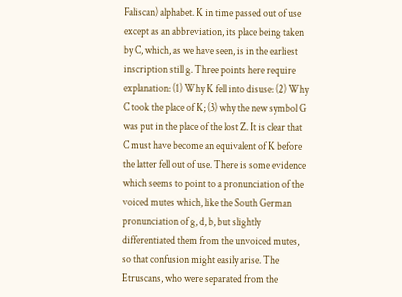Faliscan) alphabet. K in time passed out of use except as an abbreviation, its place being taken by C, which, as we have seen, is in the earliest inscription still g. Three points here require explanation: (1) Why K fell into disuse: (2) Why C took the place of K; (3) why the new symbol G was put in the place of the lost Z. It is clear that C must have become an equivalent of K before the latter fell out of use. There is some evidence which seems to point to a pronunciation of the voiced mutes which, like the South German pronunciation of g, d, b, but slightly differentiated them from the unvoiced mutes, so that confusion might easily arise. The Etruscans, who were separated from the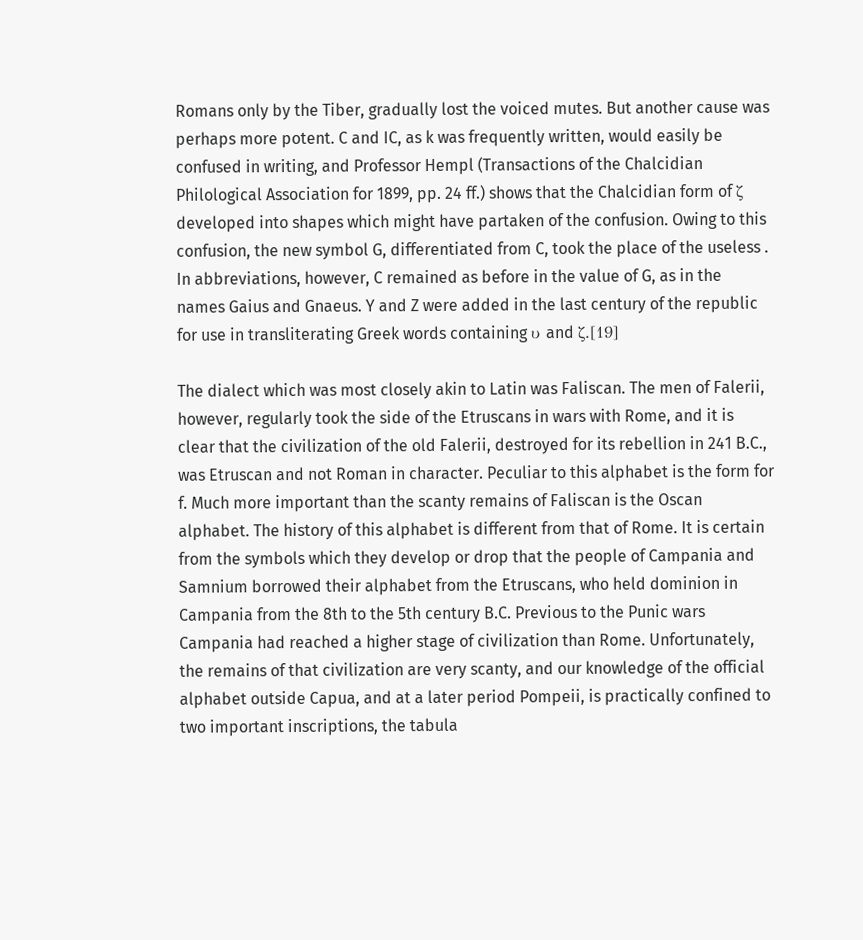Romans only by the Tiber, gradually lost the voiced mutes. But another cause was perhaps more potent. C and IC, as k was frequently written, would easily be confused in writing, and Professor Hempl (Transactions of the Chalcidian Philological Association for 1899, pp. 24 ff.) shows that the Chalcidian form of ζ developed into shapes which might have partaken of the confusion. Owing to this confusion, the new symbol G, differentiated from C, took the place of the useless . In abbreviations, however, C remained as before in the value of G, as in the names Gaius and Gnaeus. Y and Z were added in the last century of the republic for use in transliterating Greek words containing υ and ζ.[19]

The dialect which was most closely akin to Latin was Faliscan. The men of Falerii, however, regularly took the side of the Etruscans in wars with Rome, and it is clear that the civilization of the old Falerii, destroyed for its rebellion in 241 B.C., was Etruscan and not Roman in character. Peculiar to this alphabet is the form for f. Much more important than the scanty remains of Faliscan is the Oscan alphabet. The history of this alphabet is different from that of Rome. It is certain from the symbols which they develop or drop that the people of Campania and Samnium borrowed their alphabet from the Etruscans, who held dominion in Campania from the 8th to the 5th century B.C. Previous to the Punic wars Campania had reached a higher stage of civilization than Rome. Unfortunately, the remains of that civilization are very scanty, and our knowledge of the official alphabet outside Capua, and at a later period Pompeii, is practically confined to two important inscriptions, the tabula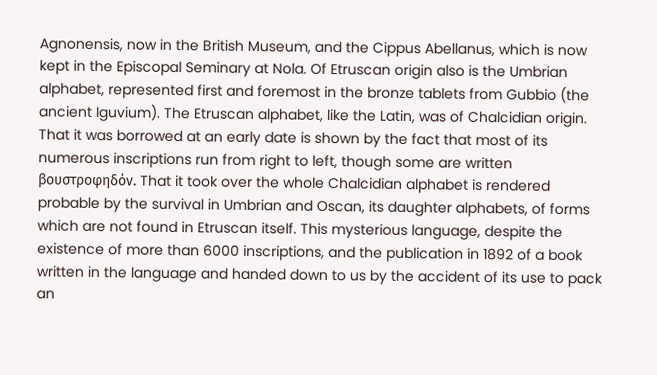Agnonensis, now in the British Museum, and the Cippus Abellanus, which is now kept in the Episcopal Seminary at Nola. Of Etruscan origin also is the Umbrian alphabet, represented first and foremost in the bronze tablets from Gubbio (the ancient Iguvium). The Etruscan alphabet, like the Latin, was of Chalcidian origin. That it was borrowed at an early date is shown by the fact that most of its numerous inscriptions run from right to left, though some are written βουστροφηδόν. That it took over the whole Chalcidian alphabet is rendered probable by the survival in Umbrian and Oscan, its daughter alphabets, of forms which are not found in Etruscan itself. This mysterious language, despite the existence of more than 6000 inscriptions, and the publication in 1892 of a book written in the language and handed down to us by the accident of its use to pack an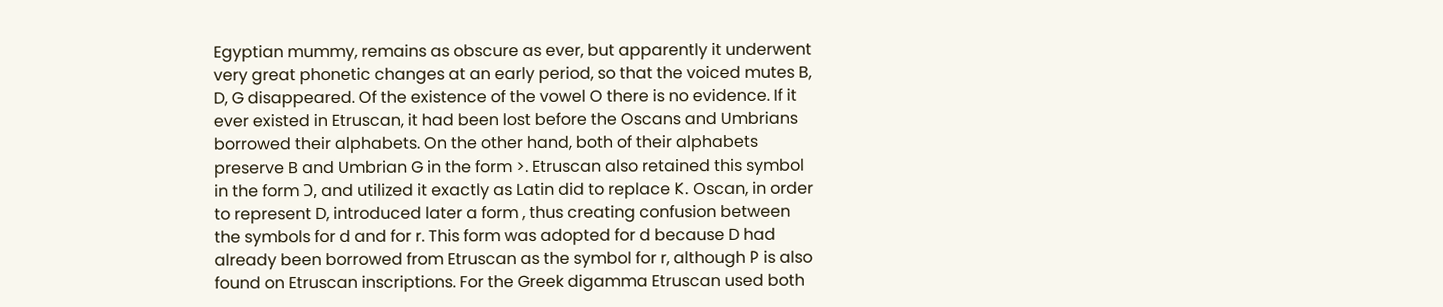Egyptian mummy, remains as obscure as ever, but apparently it underwent very great phonetic changes at an early period, so that the voiced mutes B, D, G disappeared. Of the existence of the vowel O there is no evidence. If it ever existed in Etruscan, it had been lost before the Oscans and Umbrians borrowed their alphabets. On the other hand, both of their alphabets preserve B and Umbrian G in the form >. Etruscan also retained this symbol in the form Ɔ, and utilized it exactly as Latin did to replace 𐌊. Oscan, in order to represent D, introduced later a form , thus creating confusion between the symbols for d and for r. This form was adopted for d because D had already been borrowed from Etruscan as the symbol for r, although 𐌓 is also found on Etruscan inscriptions. For the Greek digamma Etruscan used both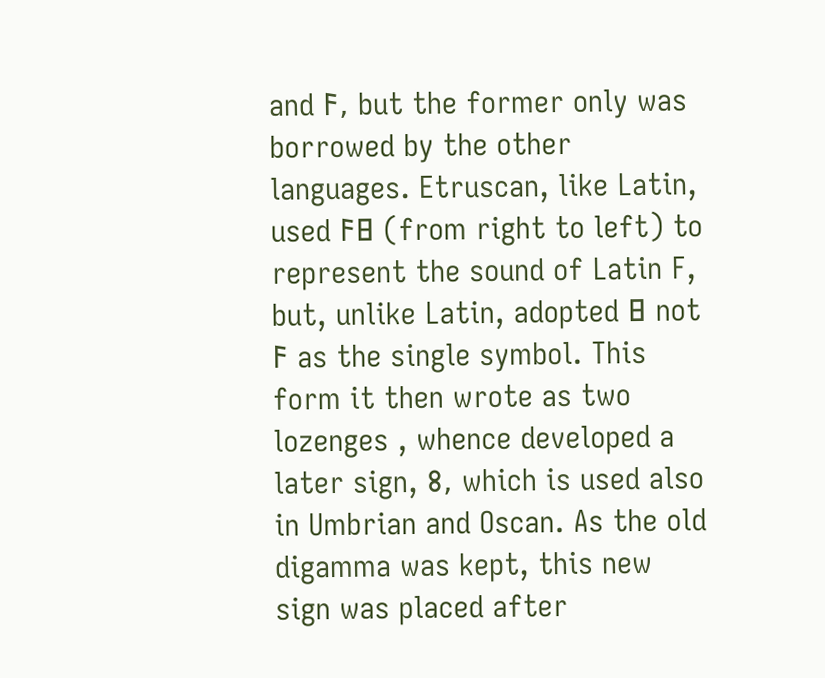and 𐌅, but the former only was borrowed by the other languages. Etruscan, like Latin, used 𐌅𐌇 (from right to left) to represent the sound of Latin F, but, unlike Latin, adopted 𐌇 not 𐌅 as the single symbol. This form it then wrote as two lozenges , whence developed a later sign, 𐌚, which is used also in Umbrian and Oscan. As the old digamma was kept, this new sign was placed after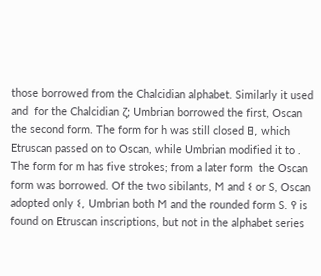those borrowed from the Chalcidian alphabet. Similarly it used and  for the Chalcidian ζ; Umbrian borrowed the first, Oscan the second form. The form for h was still closed 𐌇, which Etruscan passed on to Oscan, while Umbrian modified it to . The form for m has five strokes; from a later form  the Oscan form was borrowed. Of the two sibilants, 𐌑 and 𐌔 or S, Oscan adopted only 𐌔, Umbrian both 𐌑 and the rounded form S. 𐌒 is found on Etruscan inscriptions, but not in the alphabet series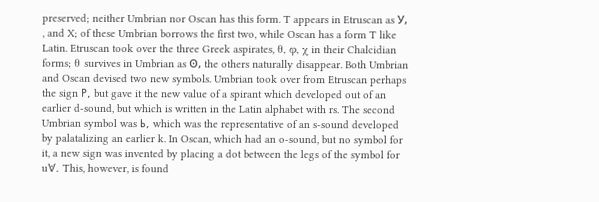preserved; neither Umbrian nor Oscan has this form. T appears in Etruscan as У, , and X; of these Umbrian borrows the first two, while Oscan has a form T like Latin. Etruscan took over the three Greek aspirates, θ, φ, χ in their Chalcidian forms; θ survives in Umbrian as Ꙩ, the others naturally disappear. Both Umbrian and Oscan devised two new symbols. Umbrian took over from Etruscan perhaps the sign 𐌛, but gave it the new value of a spirant which developed out of an earlier d-sound, but which is written in the Latin alphabet with rs. The second Umbrian symbol was 𐌜, which was the representative of an s-sound developed by palatalizing an earlier k. In Oscan, which had an o-sound, but no symbol for it, a new sign was invented by placing a dot between the legs of the symbol for u𐌞. This, however, is found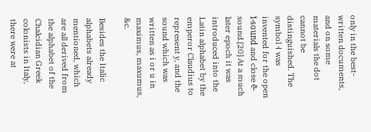only in the best-written documents, and on some materials the dot cannot be distinguished. The symbol 𐌝 was invented for the open ĭ-sound and close ē-sound.[20] At a much later epoch it was introduced into the Latin alphabet by the emperor Claudius to represent y, and the sound which was written as i or u in maximus, maxumus, &c.

Besides the Italic alphabets already mentioned, which are all derived from the alphabet of the Chalcidian Greek colonists in Italy, there were at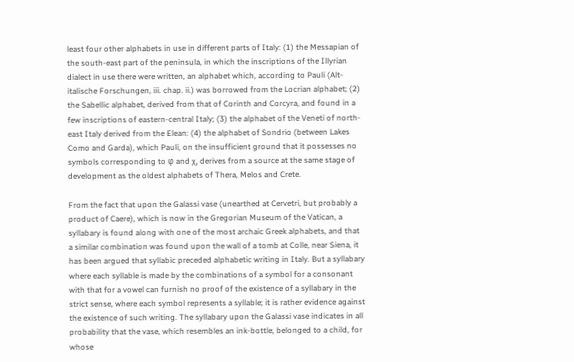least four other alphabets in use in different parts of Italy: (1) the Messapian of the south-east part of the peninsula, in which the inscriptions of the Illyrian dialect in use there were written, an alphabet which, according to Pauli (Alt-italische Forschungen, iii. chap. ii.) was borrowed from the Locrian alphabet; (2) the Sabellic alphabet, derived from that of Corinth and Corcyra, and found in a few inscriptions of eastern-central Italy; (3) the alphabet of the Veneti of north-east Italy derived from the Elean: (4) the alphabet of Sondrio (between Lakes Como and Garda), which Pauli, on the insufficient ground that it possesses no symbols corresponding to φ and χ, derives from a source at the same stage of development as the oldest alphabets of Thera, Melos and Crete.

From the fact that upon the Galassi vase (unearthed at Cervetri, but probably a product of Caere), which is now in the Gregorian Museum of the Vatican, a syllabary is found along with one of the most archaic Greek alphabets, and that a similar combination was found upon the wall of a tomb at Colle, near Siena, it has been argued that syllabic preceded alphabetic writing in Italy. But a syllabary where each syllable is made by the combinations of a symbol for a consonant with that for a vowel can furnish no proof of the existence of a syllabary in the strict sense, where each symbol represents a syllable; it is rather evidence against the existence of such writing. The syllabary upon the Galassi vase indicates in all probability that the vase, which resembles an ink-bottle, belonged to a child, for whose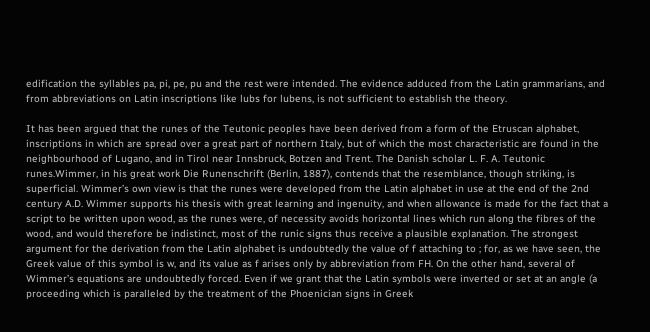edification the syllables pa, pi, pe, pu and the rest were intended. The evidence adduced from the Latin grammarians, and from abbreviations on Latin inscriptions like lubs for lubens, is not sufficient to establish the theory.

It has been argued that the runes of the Teutonic peoples have been derived from a form of the Etruscan alphabet, inscriptions in which are spread over a great part of northern Italy, but of which the most characteristic are found in the neighbourhood of Lugano, and in Tirol near Innsbruck, Botzen and Trent. The Danish scholar L. F. A. Teutonic runes.Wimmer, in his great work Die Runenschrift (Berlin, 1887), contends that the resemblance, though striking, is superficial. Wimmer’s own view is that the runes were developed from the Latin alphabet in use at the end of the 2nd century A.D. Wimmer supports his thesis with great learning and ingenuity, and when allowance is made for the fact that a script to be written upon wood, as the runes were, of necessity avoids horizontal lines which run along the fibres of the wood, and would therefore be indistinct, most of the runic signs thus receive a plausible explanation. The strongest argument for the derivation from the Latin alphabet is undoubtedly the value of f attaching to ; for, as we have seen, the Greek value of this symbol is w, and its value as f arises only by abbreviation from FH. On the other hand, several of Wimmer’s equations are undoubtedly forced. Even if we grant that the Latin symbols were inverted or set at an angle (a proceeding which is paralleled by the treatment of the Phoenician signs in Greek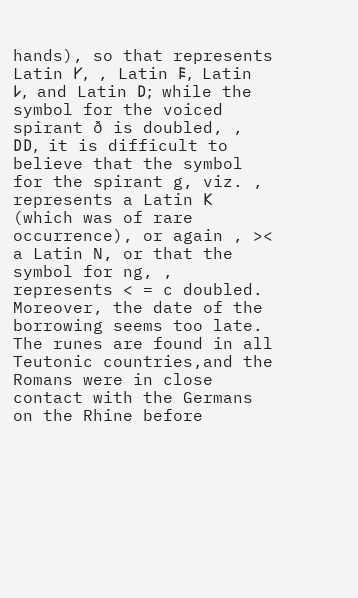hands), so that represents Latin 𐌖, , Latin 𐌄, Latin 𐌋, and Latin 𐌃; while the symbol for the voiced spirant ð is doubled, , 𐌃𐌃, it is difficult to believe that the symbol for the spirant g, viz. , represents a Latin 𐌊 (which was of rare occurrence), or again , >< a Latin N, or that the symbol for ng, , represents < = c doubled. Moreover, the date of the borrowing seems too late. The runes are found in all Teutonic countries,and the Romans were in close contact with the Germans on the Rhine before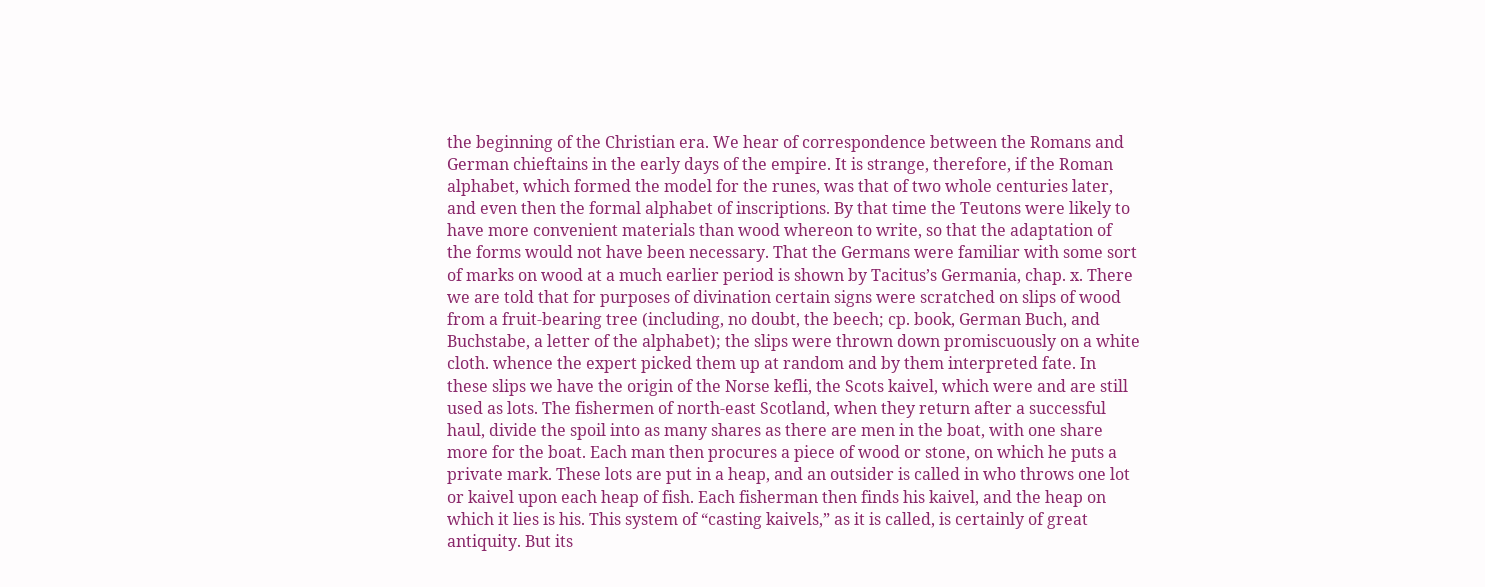the beginning of the Christian era. We hear of correspondence between the Romans and German chieftains in the early days of the empire. It is strange, therefore, if the Roman alphabet, which formed the model for the runes, was that of two whole centuries later, and even then the formal alphabet of inscriptions. By that time the Teutons were likely to have more convenient materials than wood whereon to write, so that the adaptation of the forms would not have been necessary. That the Germans were familiar with some sort of marks on wood at a much earlier period is shown by Tacitus’s Germania, chap. x. There we are told that for purposes of divination certain signs were scratched on slips of wood from a fruit-bearing tree (including, no doubt, the beech; cp. book, German Buch, and Buchstabe, a letter of the alphabet); the slips were thrown down promiscuously on a white cloth. whence the expert picked them up at random and by them interpreted fate. In these slips we have the origin of the Norse kefli, the Scots kaivel, which were and are still used as lots. The fishermen of north-east Scotland, when they return after a successful haul, divide the spoil into as many shares as there are men in the boat, with one share more for the boat. Each man then procures a piece of wood or stone, on which he puts a private mark. These lots are put in a heap, and an outsider is called in who throws one lot or kaivel upon each heap of fish. Each fisherman then finds his kaivel, and the heap on which it lies is his. This system of “casting kaivels,” as it is called, is certainly of great antiquity. But its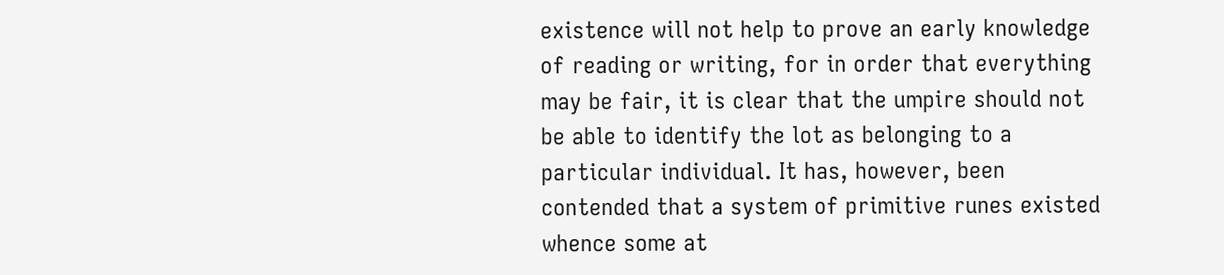existence will not help to prove an early knowledge of reading or writing, for in order that everything may be fair, it is clear that the umpire should not be able to identify the lot as belonging to a particular individual. It has, however, been contended that a system of primitive runes existed whence some at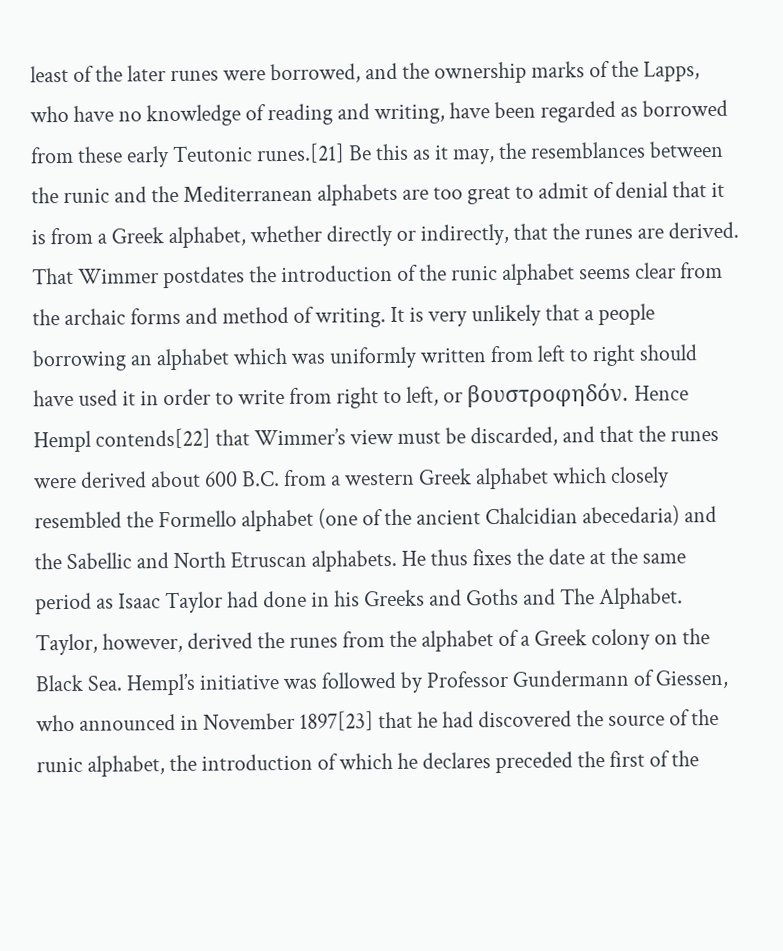least of the later runes were borrowed, and the ownership marks of the Lapps, who have no knowledge of reading and writing, have been regarded as borrowed from these early Teutonic runes.[21] Be this as it may, the resemblances between the runic and the Mediterranean alphabets are too great to admit of denial that it is from a Greek alphabet, whether directly or indirectly, that the runes are derived. That Wimmer postdates the introduction of the runic alphabet seems clear from the archaic forms and method of writing. It is very unlikely that a people borrowing an alphabet which was uniformly written from left to right should have used it in order to write from right to left, or βουστροφηδόν. Hence Hempl contends[22] that Wimmer’s view must be discarded, and that the runes were derived about 600 B.C. from a western Greek alphabet which closely resembled the Formello alphabet (one of the ancient Chalcidian abecedaria) and the Sabellic and North Etruscan alphabets. He thus fixes the date at the same period as Isaac Taylor had done in his Greeks and Goths and The Alphabet. Taylor, however, derived the runes from the alphabet of a Greek colony on the Black Sea. Hempl’s initiative was followed by Professor Gundermann of Giessen, who announced in November 1897[23] that he had discovered the source of the runic alphabet, the introduction of which he declares preceded the first of the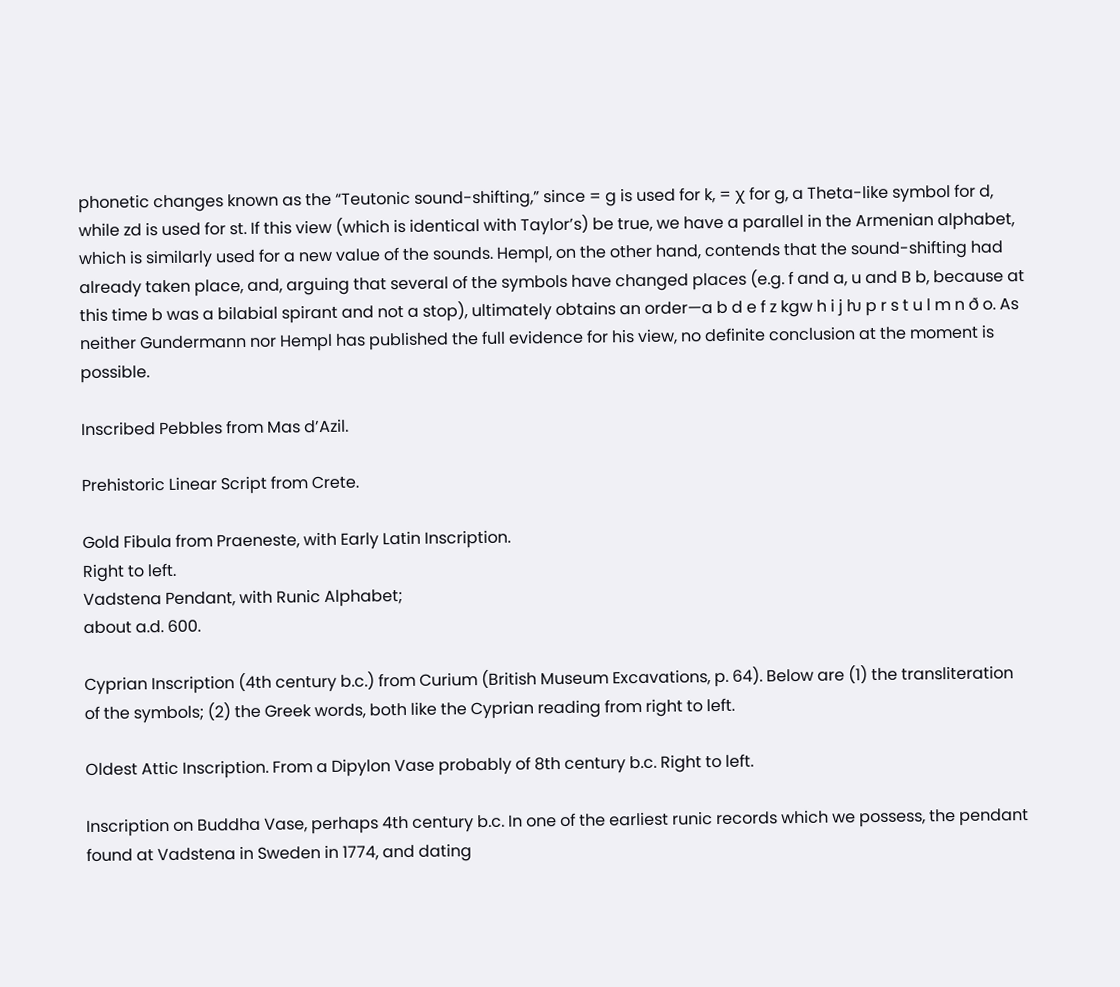phonetic changes known as the “Teutonic sound-shifting,” since = g is used for k, = χ for g, a Theta-like symbol for d, while zd is used for st. If this view (which is identical with Taylor’s) be true, we have a parallel in the Armenian alphabet, which is similarly used for a new value of the sounds. Hempl, on the other hand, contends that the sound-shifting had already taken place, and, arguing that several of the symbols have changed places (e.g. f and a, u and B b, because at this time b was a bilabial spirant and not a stop), ultimately obtains an order—a b d e f z kgw h i j ƕ p r s t u l m n ð o. As neither Gundermann nor Hempl has published the full evidence for his view, no definite conclusion at the moment is possible.

Inscribed Pebbles from Mas d’Azil.

Prehistoric Linear Script from Crete.

Gold Fibula from Praeneste, with Early Latin Inscription.
Right to left.
Vadstena Pendant, with Runic Alphabet;
about a.d. 600.

Cyprian Inscription (4th century b.c.) from Curium (British Museum Excavations, p. 64). Below are (1) the transliteration of the symbols; (2) the Greek words, both like the Cyprian reading from right to left.

Oldest Attic Inscription. From a Dipylon Vase probably of 8th century b.c. Right to left.

Inscription on Buddha Vase, perhaps 4th century b.c. In one of the earliest runic records which we possess, the pendant found at Vadstena in Sweden in 1774, and dating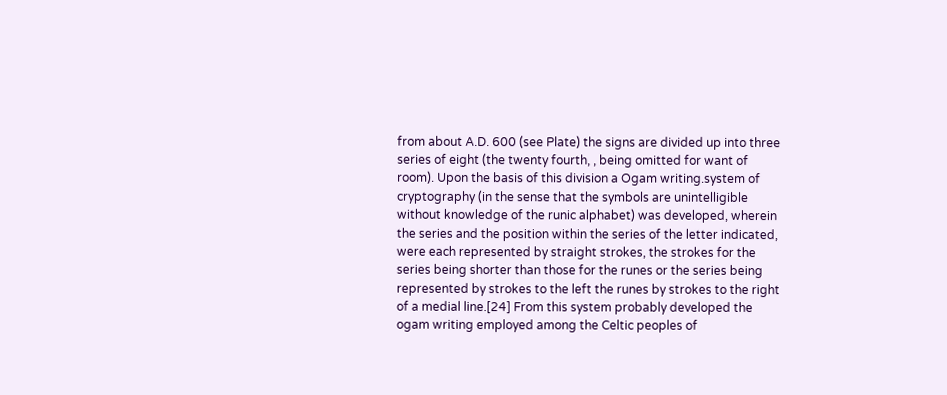from about A.D. 600 (see Plate) the signs are divided up into three series of eight (the twenty fourth, , being omitted for want of room). Upon the basis of this division a Ogam writing.system of cryptography (in the sense that the symbols are unintelligible without knowledge of the runic alphabet) was developed, wherein the series and the position within the series of the letter indicated, were each represented by straight strokes, the strokes for the series being shorter than those for the runes or the series being represented by strokes to the left the runes by strokes to the right of a medial line.[24] From this system probably developed the ogam writing employed among the Celtic peoples of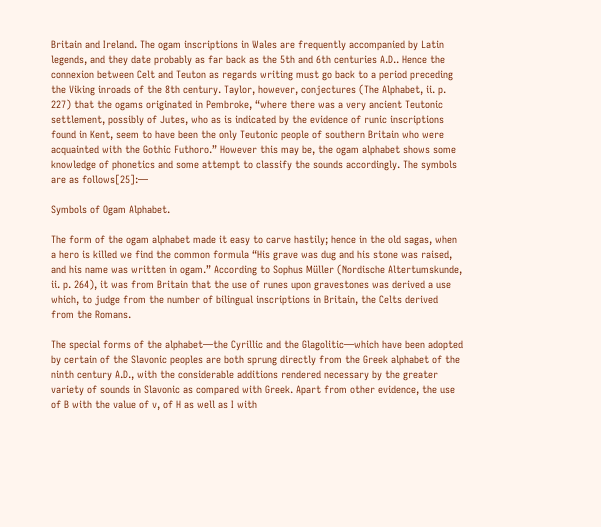Britain and Ireland. The ogam inscriptions in Wales are frequently accompanied by Latin legends, and they date probably as far back as the 5th and 6th centuries A.D.. Hence the connexion between Celt and Teuton as regards writing must go back to a period preceding the Viking inroads of the 8th century. Taylor, however, conjectures (The Alphabet, ii. p. 227) that the ogams originated in Pembroke, “where there was a very ancient Teutonic settlement, possibly of Jutes, who as is indicated by the evidence of runic inscriptions found in Kent, seem to have been the only Teutonic people of southern Britain who were acquainted with the Gothic Futhoro.” However this may be, the ogam alphabet shows some knowledge of phonetics and some attempt to classify the sounds accordingly. The symbols are as follows[25]:—

Symbols of Ogam Alphabet.

The form of the ogam alphabet made it easy to carve hastily; hence in the old sagas, when a hero is killed we find the common formula “His grave was dug and his stone was raised, and his name was written in ogam.” According to Sophus Müller (Nordische Altertumskunde, ii. p. 264), it was from Britain that the use of runes upon gravestones was derived a use which, to judge from the number of bilingual inscriptions in Britain, the Celts derived from the Romans.

The special forms of the alphabet—the Cyrillic and the Glagolitic—which have been adopted by certain of the Slavonic peoples are both sprung directly from the Greek alphabet of the ninth century A.D., with the considerable additions rendered necessary by the greater variety of sounds in Slavonic as compared with Greek. Apart from other evidence, the use of B with the value of v, of H as well as I with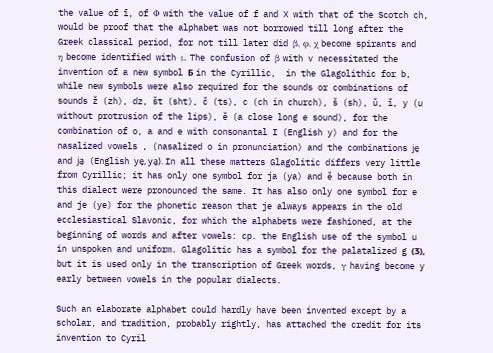the value of ī, of Φ with the value of f and X with that of the Scotch ch, would be proof that the alphabet was not borrowed till long after the Greek classical period, for not till later did β, φ, χ become spirants and η become identified with ι. The confusion of β with v necessitated the invention of a new symbol Б in the Cyrillic,  in the Glagolithic for b, while new symbols were also required for the sounds or combinations of sounds ž (zh), dz, št (sht), č (ts), c (ch in church), š (sh), ŭ, ĭ, y (u without protrusion of the lips), ĕ (a close long e sound), for the combination of o, a and e with consonantal I (English y) and for the nasalized vowels , (nasalized o in pronunciation) and the combinations je̬ and ja̬ (English ye̬, ya̬). In all these matters Glagolitic differs very little from Cyrillic; it has only one symbol for ja (ya) and ĕ because both in this dialect were pronounced the same. It has also only one symbol for e and je (ye) for the phonetic reason that je always appears in the old ecclesiastical Slavonic, for which the alphabets were fashioned, at the beginning of words and after vowels: cp. the English use of the symbol u in unspoken and uniform. Glagolitic has a symbol for the palatalized g (Ӡ), but it is used only in the transcription of Greek words, γ having become y early between vowels in the popular dialects.

Such an elaborate alphabet could hardly have been invented except by a scholar, and tradition, probably rightly, has attached the credit for its invention to Cyril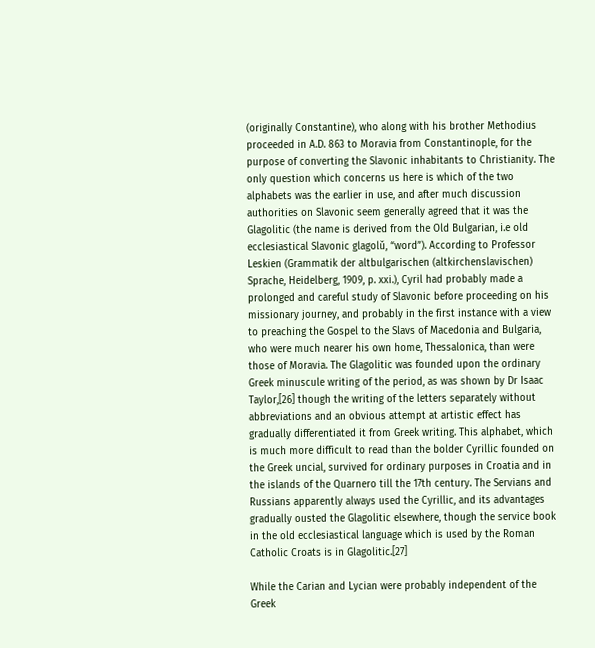(originally Constantine), who along with his brother Methodius proceeded in A.D. 863 to Moravia from Constantinople, for the purpose of converting the Slavonic inhabitants to Christianity. The only question which concerns us here is which of the two alphabets was the earlier in use, and after much discussion authorities on Slavonic seem generally agreed that it was the Glagolitic (the name is derived from the Old Bulgarian, i.e old ecclesiastical Slavonic glagolŭ, “word”). According to Professor Leskien (Grammatik der altbulgarischen (altkirchenslavischen) Sprache, Heidelberg, 1909, p. xxi.), Cyril had probably made a prolonged and careful study of Slavonic before proceeding on his missionary journey, and probably in the first instance with a view to preaching the Gospel to the Slavs of Macedonia and Bulgaria, who were much nearer his own home, Thessalonica, than were those of Moravia. The Glagolitic was founded upon the ordinary Greek minuscule writing of the period, as was shown by Dr Isaac Taylor,[26] though the writing of the letters separately without abbreviations and an obvious attempt at artistic effect has gradually differentiated it from Greek writing. This alphabet, which is much more difficult to read than the bolder Cyrillic founded on the Greek uncial, survived for ordinary purposes in Croatia and in the islands of the Quarnero till the 17th century. The Servians and Russians apparently always used the Cyrillic, and its advantages gradually ousted the Glagolitic elsewhere, though the service book in the old ecclesiastical language which is used by the Roman Catholic Croats is in Glagolitic.[27]

While the Carian and Lycian were probably independent of the Greek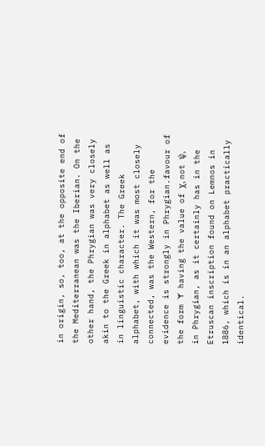in origin, so, too, at the opposite end of the Mediterranean was the Iberian. On the other hand, the Phrygian was very closely akin to the Greek in alphabet as well as in linguistic character. The Greek alphabet, with which it was most closely connected, was the Western, for the evidence is strongly in Phrygian.favour of the form 𐌙 having the value of χ, not ψ, in Phrygian, as it certainly has in the Etruscan inscription found on Lemnos in 1886, which is in an alphabet practically identical.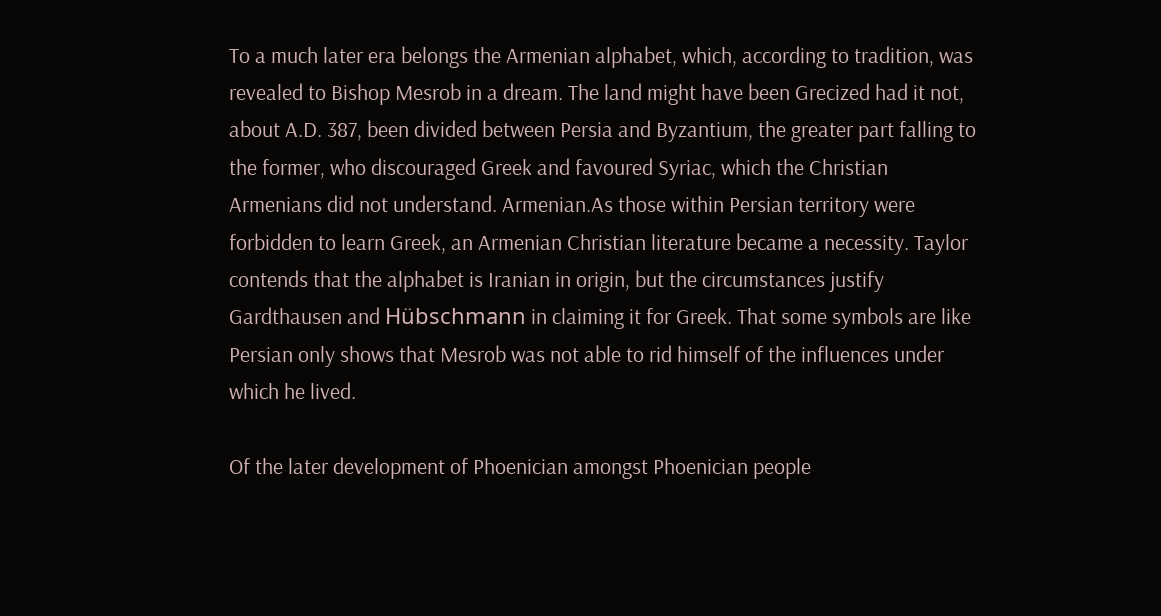To a much later era belongs the Armenian alphabet, which, according to tradition, was revealed to Bishop Mesrob in a dream. The land might have been Grecized had it not, about A.D. 387, been divided between Persia and Byzantium, the greater part falling to the former, who discouraged Greek and favoured Syriac, which the Christian Armenians did not understand. Armenian.As those within Persian territory were forbidden to learn Greek, an Armenian Christian literature became a necessity. Taylor contends that the alphabet is Iranian in origin, but the circumstances justify Gardthausen and Hübschmann in claiming it for Greek. That some symbols are like Persian only shows that Mesrob was not able to rid himself of the influences under which he lived.

Of the later development of Phoenician amongst Phoenician people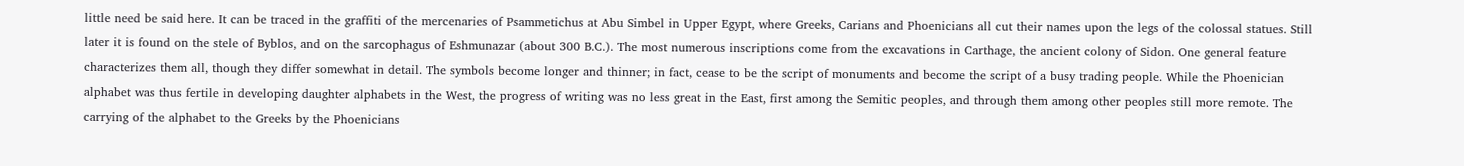little need be said here. It can be traced in the graffiti of the mercenaries of Psammetichus at Abu Simbel in Upper Egypt, where Greeks, Carians and Phoenicians all cut their names upon the legs of the colossal statues. Still later it is found on the stele of Byblos, and on the sarcophagus of Eshmunazar (about 300 B.C.). The most numerous inscriptions come from the excavations in Carthage, the ancient colony of Sidon. One general feature characterizes them all, though they differ somewhat in detail. The symbols become longer and thinner; in fact, cease to be the script of monuments and become the script of a busy trading people. While the Phoenician alphabet was thus fertile in developing daughter alphabets in the West, the progress of writing was no less great in the East, first among the Semitic peoples, and through them among other peoples still more remote. The carrying of the alphabet to the Greeks by the Phoenicians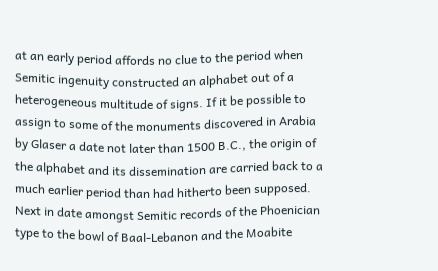at an early period affords no clue to the period when Semitic ingenuity constructed an alphabet out of a heterogeneous multitude of signs. If it be possible to assign to some of the monuments discovered in Arabia by Glaser a date not later than 1500 B.C., the origin of the alphabet and its dissemination are carried back to a much earlier period than had hitherto been supposed. Next in date amongst Semitic records of the Phoenician type to the bowl of Baal-Lebanon and the Moabite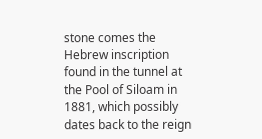stone comes the Hebrew inscription found in the tunnel at the Pool of Siloam in 1881, which possibly dates back to the reign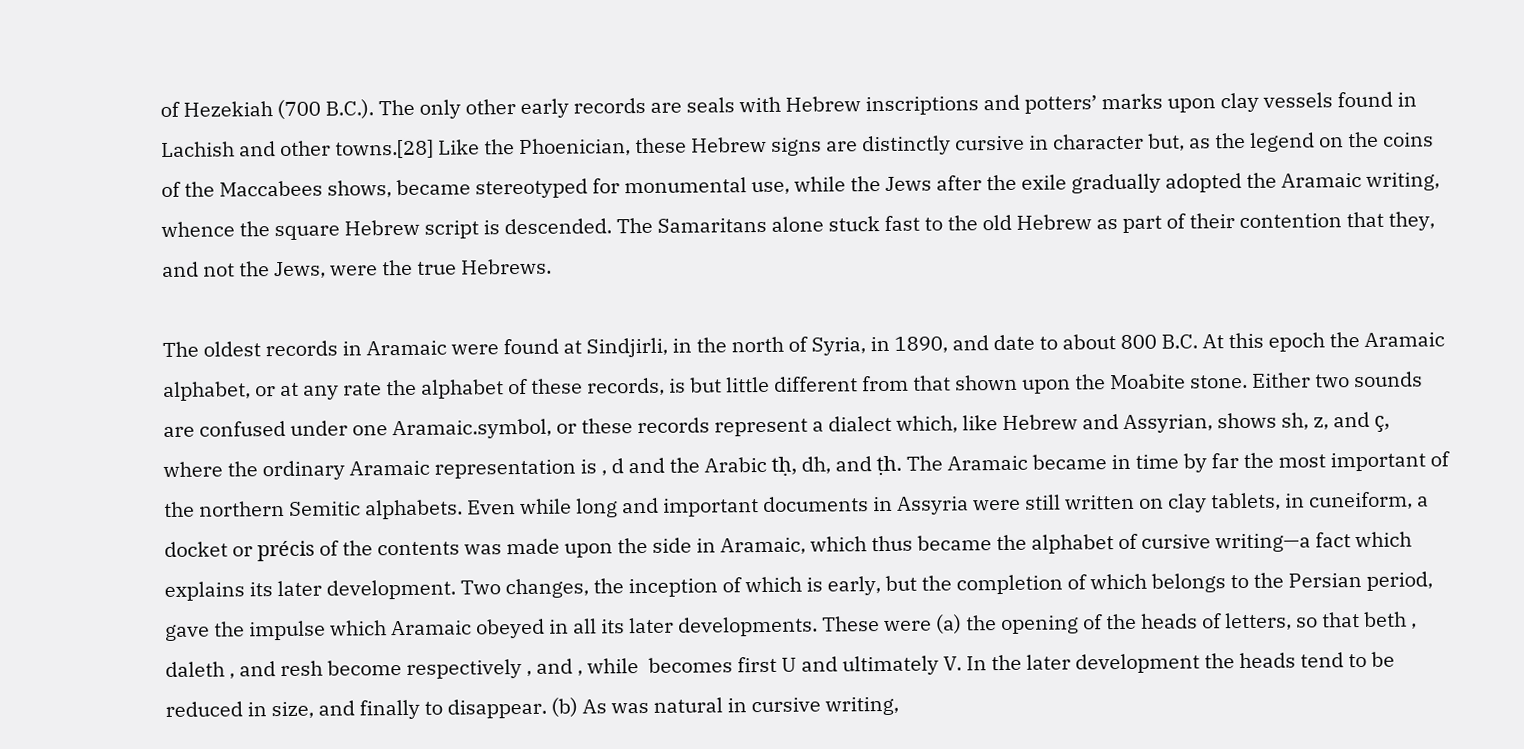of Hezekiah (700 B.C.). The only other early records are seals with Hebrew inscriptions and potters’ marks upon clay vessels found in Lachish and other towns.[28] Like the Phoenician, these Hebrew signs are distinctly cursive in character but, as the legend on the coins of the Maccabees shows, became stereotyped for monumental use, while the Jews after the exile gradually adopted the Aramaic writing, whence the square Hebrew script is descended. The Samaritans alone stuck fast to the old Hebrew as part of their contention that they, and not the Jews, were the true Hebrews.

The oldest records in Aramaic were found at Sindjirli, in the north of Syria, in 1890, and date to about 800 B.C. At this epoch the Aramaic alphabet, or at any rate the alphabet of these records, is but little different from that shown upon the Moabite stone. Either two sounds are confused under one Aramaic.symbol, or these records represent a dialect which, like Hebrew and Assyrian, shows sh, z, and ç, where the ordinary Aramaic representation is , d and the Arabic tḥ, dh, and ṭh. The Aramaic became in time by far the most important of the northern Semitic alphabets. Even while long and important documents in Assyria were still written on clay tablets, in cuneiform, a docket or précis of the contents was made upon the side in Aramaic, which thus became the alphabet of cursive writing—a fact which explains its later development. Two changes, the inception of which is early, but the completion of which belongs to the Persian period, gave the impulse which Aramaic obeyed in all its later developments. These were (a) the opening of the heads of letters, so that beth , daleth , and resh become respectively , and , while  becomes first U and ultimately V. In the later development the heads tend to be reduced in size, and finally to disappear. (b) As was natural in cursive writing,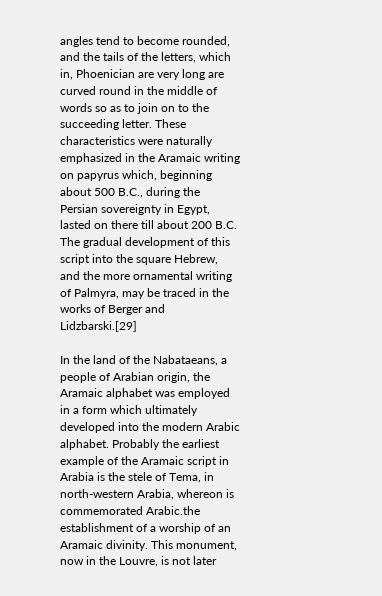angles tend to become rounded, and the tails of the letters, which in, Phoenician are very long are curved round in the middle of words so as to join on to the succeeding letter. These characteristics were naturally emphasized in the Aramaic writing on papyrus which, beginning about 500 B.C., during the Persian sovereignty in Egypt, lasted on there till about 200 B.C. The gradual development of this script into the square Hebrew, and the more ornamental writing of Palmyra, may be traced in the works of Berger and Lidzbarski.[29]

In the land of the Nabataeans, a people of Arabian origin, the Aramaic alphabet was employed in a form which ultimately developed into the modern Arabic alphabet. Probably the earliest example of the Aramaic script in Arabia is the stele of Tema, in north-western Arabia, whereon is commemorated Arabic.the establishment of a worship of an Aramaic divinity. This monument, now in the Louvre, is not later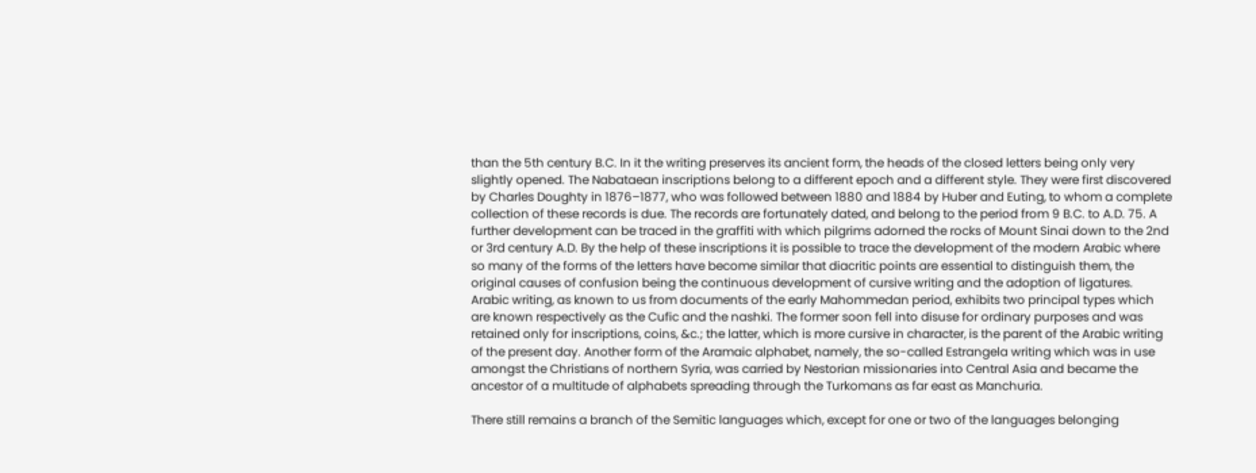than the 5th century B.C. In it the writing preserves its ancient form, the heads of the closed letters being only very slightly opened. The Nabataean inscriptions belong to a different epoch and a different style. They were first discovered by Charles Doughty in 1876–1877, who was followed between 1880 and 1884 by Huber and Euting, to whom a complete collection of these records is due. The records are fortunately dated, and belong to the period from 9 B.C. to A.D. 75. A further development can be traced in the graffiti with which pilgrims adorned the rocks of Mount Sinai down to the 2nd or 3rd century A.D. By the help of these inscriptions it is possible to trace the development of the modern Arabic where so many of the forms of the letters have become similar that diacritic points are essential to distinguish them, the original causes of confusion being the continuous development of cursive writing and the adoption of ligatures. Arabic writing, as known to us from documents of the early Mahommedan period, exhibits two principal types which are known respectively as the Cufic and the nashki. The former soon fell into disuse for ordinary purposes and was retained only for inscriptions, coins, &c.; the latter, which is more cursive in character, is the parent of the Arabic writing of the present day. Another form of the Aramaic alphabet, namely, the so-called Estrangela writing which was in use amongst the Christians of northern Syria, was carried by Nestorian missionaries into Central Asia and became the ancestor of a multitude of alphabets spreading through the Turkomans as far east as Manchuria.

There still remains a branch of the Semitic languages which, except for one or two of the languages belonging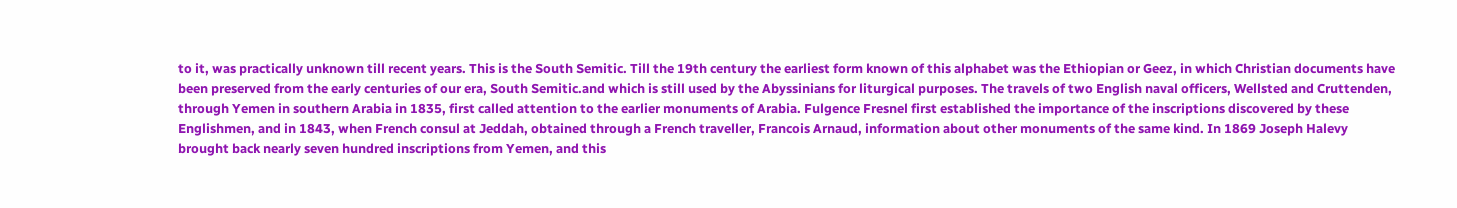to it, was practically unknown till recent years. This is the South Semitic. Till the 19th century the earliest form known of this alphabet was the Ethiopian or Geez, in which Christian documents have been preserved from the early centuries of our era, South Semitic.and which is still used by the Abyssinians for liturgical purposes. The travels of two English naval officers, Wellsted and Cruttenden, through Yemen in southern Arabia in 1835, first called attention to the earlier monuments of Arabia. Fulgence Fresnel first established the importance of the inscriptions discovered by these Englishmen, and in 1843, when French consul at Jeddah, obtained through a French traveller, Francois Arnaud, information about other monuments of the same kind. In 1869 Joseph Halevy brought back nearly seven hundred inscriptions from Yemen, and this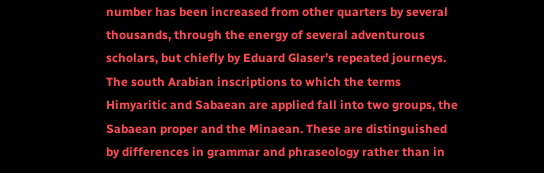number has been increased from other quarters by several thousands, through the energy of several adventurous scholars, but chiefly by Eduard Glaser’s repeated journeys. The south Arabian inscriptions to which the terms Himyaritic and Sabaean are applied fall into two groups, the Sabaean proper and the Minaean. These are distinguished by differences in grammar and phraseology rather than in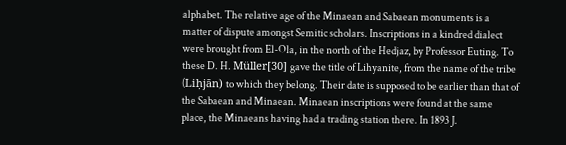alphabet. The relative age of the Minaean and Sabaean monuments is a matter of dispute amongst Semitic scholars. Inscriptions in a kindred dialect were brought from El-Ola, in the north of the Hedjaz, by Professor Euting. To these D. H. Müller[30] gave the title of Lihyanite, from the name of the tribe (Liḥjān) to which they belong. Their date is supposed to be earlier than that of the Sabaean and Minaean. Minaean inscriptions were found at the same place, the Minaeans having had a trading station there. In 1893 J.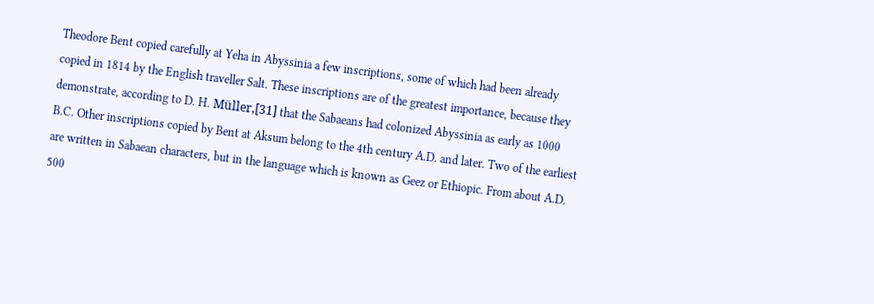Theodore Bent copied carefully at Yeha in Abyssinia a few inscriptions, some of which had been already copied in 1814 by the English traveller Salt. These inscriptions are of the greatest importance, because they demonstrate, according to D. H. Müller,[31] that the Sabaeans had colonized Abyssinia as early as 1000 B.C. Other inscriptions copied by Bent at Aksum belong to the 4th century A.D. and later. Two of the earliest are written in Sabaean characters, but in the language which is known as Geez or Ethiopic. From about A.D. 500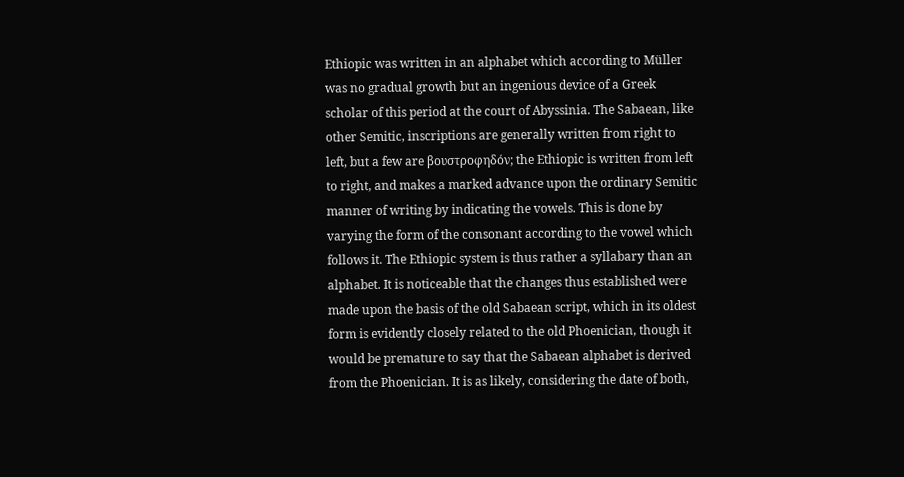Ethiopic was written in an alphabet which according to Müller was no gradual growth but an ingenious device of a Greek scholar of this period at the court of Abyssinia. The Sabaean, like other Semitic, inscriptions are generally written from right to left, but a few are βουστροφηδόν; the Ethiopic is written from left to right, and makes a marked advance upon the ordinary Semitic manner of writing by indicating the vowels. This is done by varying the form of the consonant according to the vowel which follows it. The Ethiopic system is thus rather a syllabary than an alphabet. It is noticeable that the changes thus established were made upon the basis of the old Sabaean script, which in its oldest form is evidently closely related to the old Phoenician, though it would be premature to say that the Sabaean alphabet is derived from the Phoenician. It is as likely, considering the date of both,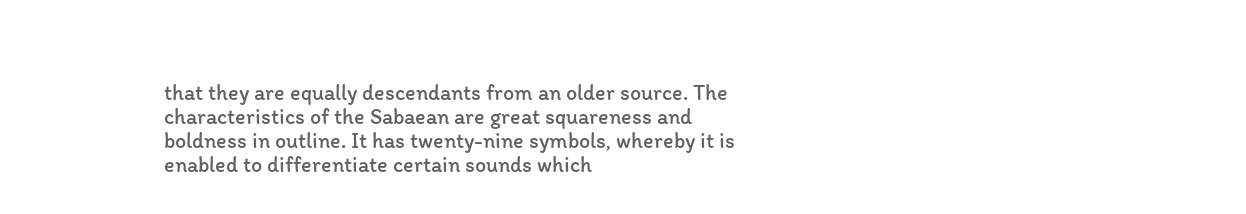that they are equally descendants from an older source. The characteristics of the Sabaean are great squareness and boldness in outline. It has twenty-nine symbols, whereby it is enabled to differentiate certain sounds which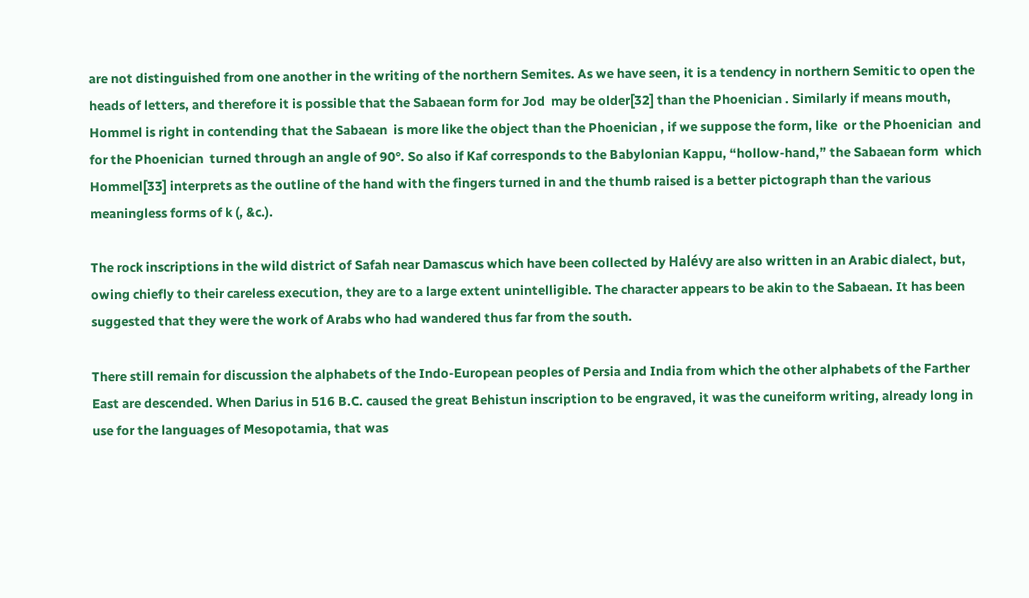are not distinguished from one another in the writing of the northern Semites. As we have seen, it is a tendency in northern Semitic to open the heads of letters, and therefore it is possible that the Sabaean form for Jod  may be older[32] than the Phoenician . Similarly if means mouth, Hommel is right in contending that the Sabaean  is more like the object than the Phoenician , if we suppose the form, like  or the Phoenician  and  for the Phoenician  turned through an angle of 90°. So also if Kaf corresponds to the Babylonian Kappu, “hollow-hand,” the Sabaean form  which Hommel[33] interprets as the outline of the hand with the fingers turned in and the thumb raised is a better pictograph than the various meaningless forms of k (, &c.).

The rock inscriptions in the wild district of Safah near Damascus which have been collected by Halévy are also written in an Arabic dialect, but, owing chiefly to their careless execution, they are to a large extent unintelligible. The character appears to be akin to the Sabaean. It has been suggested that they were the work of Arabs who had wandered thus far from the south.

There still remain for discussion the alphabets of the Indo-European peoples of Persia and India from which the other alphabets of the Farther East are descended. When Darius in 516 B.C. caused the great Behistun inscription to be engraved, it was the cuneiform writing, already long in use for the languages of Mesopotamia, that was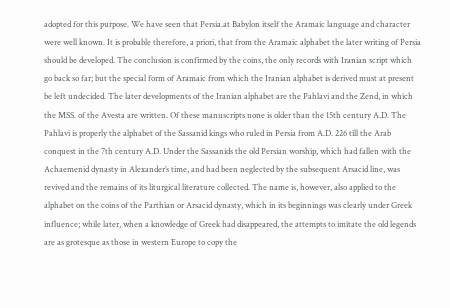adopted for this purpose. We have seen that Persia.at Babylon itself the Aramaic language and character were well known. It is probable therefore, a priori, that from the Aramaic alphabet the later writing of Persia should be developed. The conclusion is confirmed by the coins, the only records with Iranian script which go back so far; but the special form of Aramaic from which the Iranian alphabet is derived must at present be left undecided. The later developments of the Iranian alphabet are the Pahlavi and the Zend, in which the MSS. of the Avesta are written. Of these manuscripts none is older than the 15th century A.D. The Pahlavi is properly the alphabet of the Sassanid kings who ruled in Persia from A.D. 226 till the Arab conquest in the 7th century A.D. Under the Sassanids the old Persian worship, which had fallen with the Achaemenid dynasty in Alexander’s time, and had been neglected by the subsequent Arsacid line, was revived and the remains of its liturgical literature collected. The name is, however, also applied to the alphabet on the coins of the Parthian or Arsacid dynasty, which in its beginnings was clearly under Greek influence; while later, when a knowledge of Greek had disappeared, the attempts to imitate the old legends are as grotesque as those in western Europe to copy the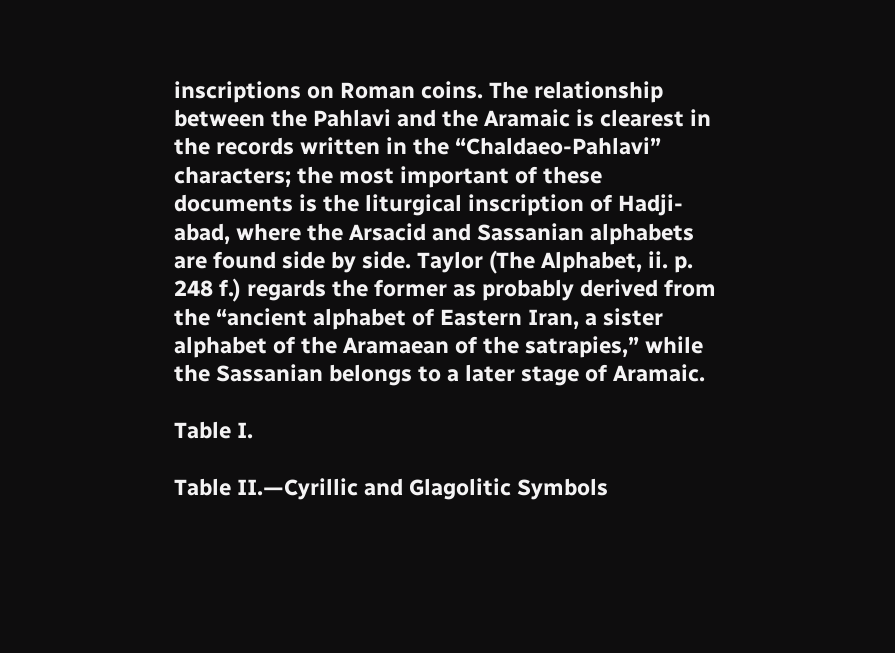inscriptions on Roman coins. The relationship between the Pahlavi and the Aramaic is clearest in the records written in the “Chaldaeo-Pahlavi” characters; the most important of these documents is the liturgical inscription of Hadji-abad, where the Arsacid and Sassanian alphabets are found side by side. Taylor (The Alphabet, ii. p. 248 f.) regards the former as probably derived from the “ancient alphabet of Eastern Iran, a sister alphabet of the Aramaean of the satrapies,” while the Sassanian belongs to a later stage of Aramaic.

Table I.

Table II.—Cyrillic and Glagolitic Symbols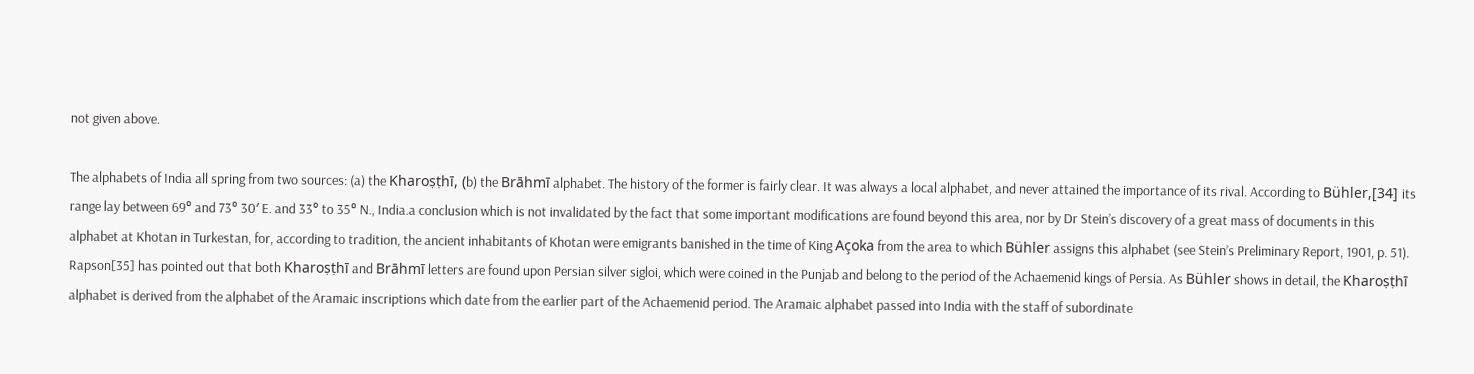not given above.

The alphabets of India all spring from two sources: (a) the Kharoṣṭhī, (b) the Brāhmī alphabet. The history of the former is fairly clear. It was always a local alphabet, and never attained the importance of its rival. According to Bühler,[34] its range lay between 69° and 73° 30′ E. and 33° to 35° N., India.a conclusion which is not invalidated by the fact that some important modifications are found beyond this area, nor by Dr Stein’s discovery of a great mass of documents in this alphabet at Khotan in Turkestan, for, according to tradition, the ancient inhabitants of Khotan were emigrants banished in the time of King Açoka from the area to which Bühler assigns this alphabet (see Stein’s Preliminary Report, 1901, p. 51). Rapson[35] has pointed out that both Kharoṣṭhī and Brāhmī letters are found upon Persian silver sigloi, which were coined in the Punjab and belong to the period of the Achaemenid kings of Persia. As Bühler shows in detail, the Kharoṣṭhī alphabet is derived from the alphabet of the Aramaic inscriptions which date from the earlier part of the Achaemenid period. The Aramaic alphabet passed into India with the staff of subordinate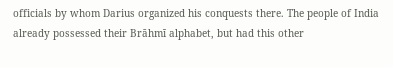officials by whom Darius organized his conquests there. The people of India already possessed their Brāhmī alphabet, but had this other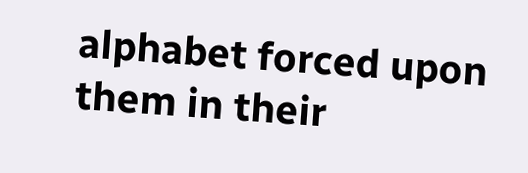alphabet forced upon them in their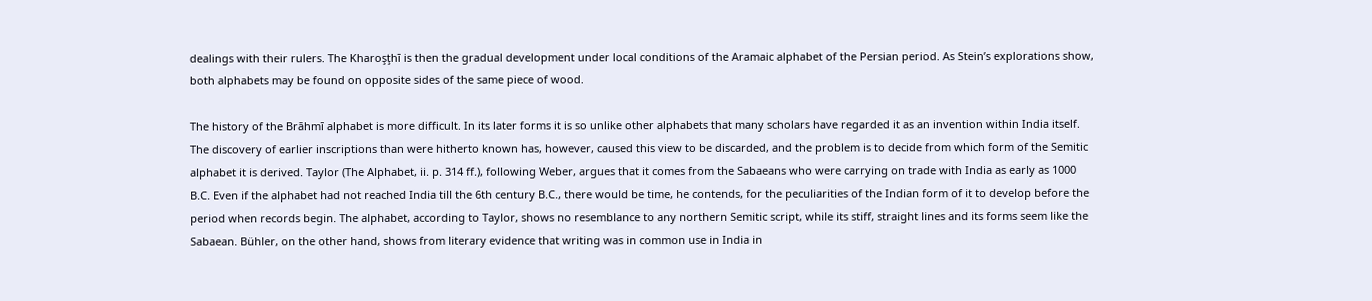dealings with their rulers. The Kharoşţhī is then the gradual development under local conditions of the Aramaic alphabet of the Persian period. As Stein’s explorations show, both alphabets may be found on opposite sides of the same piece of wood.

The history of the Brāhmī alphabet is more difficult. In its later forms it is so unlike other alphabets that many scholars have regarded it as an invention within India itself. The discovery of earlier inscriptions than were hitherto known has, however, caused this view to be discarded, and the problem is to decide from which form of the Semitic alphabet it is derived. Taylor (The Alphabet, ii. p. 314 ff.), following Weber, argues that it comes from the Sabaeans who were carrying on trade with India as early as 1000 B.C. Even if the alphabet had not reached India till the 6th century B.C., there would be time, he contends, for the peculiarities of the Indian form of it to develop before the period when records begin. The alphabet, according to Taylor, shows no resemblance to any northern Semitic script, while its stiff, straight lines and its forms seem like the Sabaean. Bühler, on the other hand, shows from literary evidence that writing was in common use in India in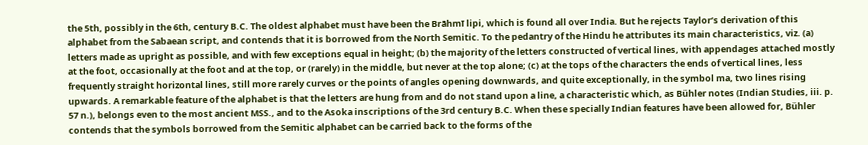the 5th, possibly in the 6th, century B.C. The oldest alphabet must have been the Brāhmī lipi, which is found all over India. But he rejects Taylor’s derivation of this alphabet from the Sabaean script, and contends that it is borrowed from the North Semitic. To the pedantry of the Hindu he attributes its main characteristics, viz. (a) letters made as upright as possible, and with few exceptions equal in height; (b) the majority of the letters constructed of vertical lines, with appendages attached mostly at the foot, occasionally at the foot and at the top, or (rarely) in the middle, but never at the top alone; (c) at the tops of the characters the ends of vertical lines, less frequently straight horizontal lines, still more rarely curves or the points of angles opening downwards, and quite exceptionally, in the symbol ma, two lines rising upwards. A remarkable feature of the alphabet is that the letters are hung from and do not stand upon a line, a characteristic which, as Bühler notes (Indian Studies, iii. p. 57 n.), belongs even to the most ancient MSS., and to the Asoka inscriptions of the 3rd century B.C. When these specially Indian features have been allowed for, Bühler contends that the symbols borrowed from the Semitic alphabet can be carried back to the forms of the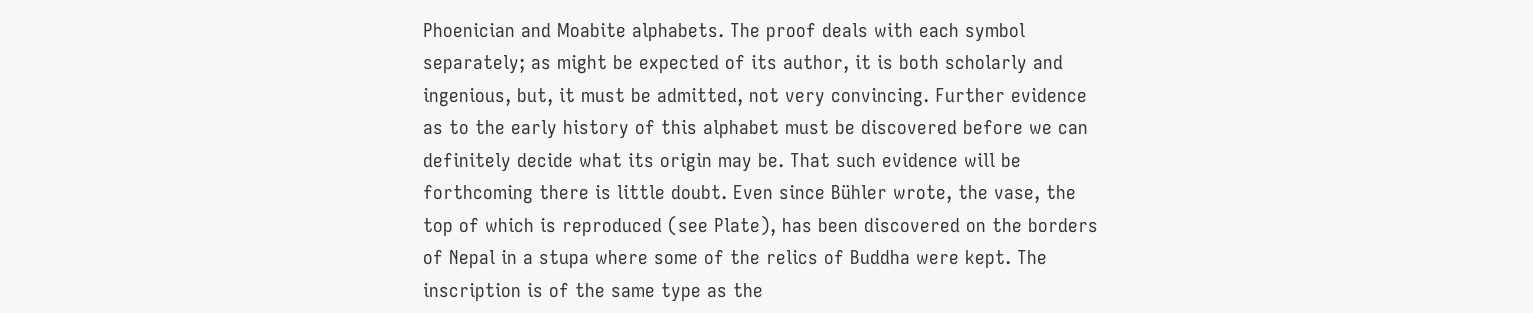Phoenician and Moabite alphabets. The proof deals with each symbol separately; as might be expected of its author, it is both scholarly and ingenious, but, it must be admitted, not very convincing. Further evidence as to the early history of this alphabet must be discovered before we can definitely decide what its origin may be. That such evidence will be forthcoming there is little doubt. Even since Bühler wrote, the vase, the top of which is reproduced (see Plate), has been discovered on the borders of Nepal in a stupa where some of the relics of Buddha were kept. The inscription is of the same type as the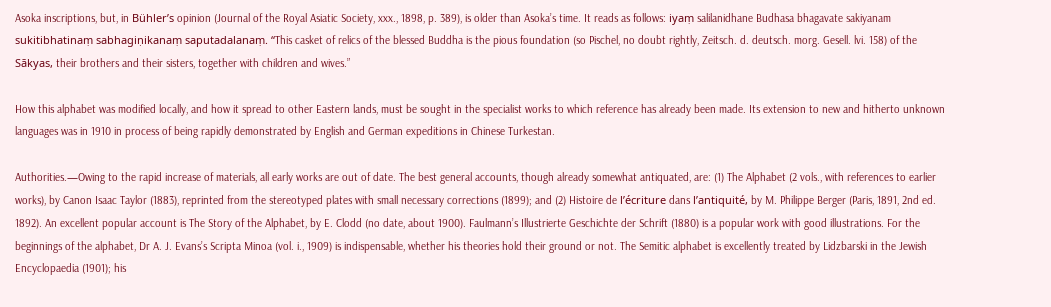Asoka inscriptions, but, in Bühler’s opinion (Journal of the Royal Asiatic Society, xxx., 1898, p. 389), is older than Asoka’s time. It reads as follows: iyaṃ salilanidhane Budhasa bhagavate sakiyanam sukitibhatinaṃ sabhagiṇikanaṃ saputadalanaṃ. “This casket of relics of the blessed Buddha is the pious foundation (so Pischel, no doubt rightly, Zeitsch. d. deutsch. morg. Gesell. lvi. 158) of the Sākyas, their brothers and their sisters, together with children and wives.”

How this alphabet was modified locally, and how it spread to other Eastern lands, must be sought in the specialist works to which reference has already been made. Its extension to new and hitherto unknown languages was in 1910 in process of being rapidly demonstrated by English and German expeditions in Chinese Turkestan.

Authorities.—Owing to the rapid increase of materials, all early works are out of date. The best general accounts, though already somewhat antiquated, are: (1) The Alphabet (2 vols., with references to earlier works), by Canon Isaac Taylor (1883), reprinted from the stereotyped plates with small necessary corrections (1899); and (2) Histoire de l’écriture dans l’antiquité, by M. Philippe Berger (Paris, 1891, 2nd ed. 1892). An excellent popular account is The Story of the Alphabet, by E. Clodd (no date, about 1900). Faulmann’s Illustrierte Geschichte der Schrift (1880) is a popular work with good illustrations. For the beginnings of the alphabet, Dr A. J. Evans’s Scripta Minoa (vol. i., 1909) is indispensable, whether his theories hold their ground or not. The Semitic alphabet is excellently treated by Lidzbarski in the Jewish Encyclopaedia (1901); his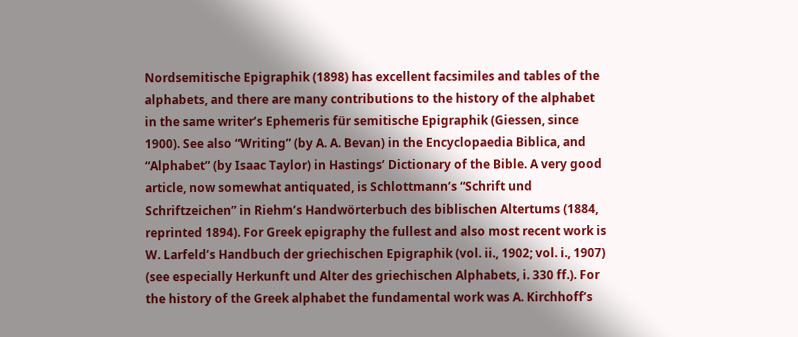Nordsemitische Epigraphik (1898) has excellent facsimiles and tables of the alphabets, and there are many contributions to the history of the alphabet in the same writer’s Ephemeris für semitische Epigraphik (Giessen, since 1900). See also “Writing” (by A. A. Bevan) in the Encyclopaedia Biblica, and “Alphabet” (by Isaac Taylor) in Hastings’ Dictionary of the Bible. A very good article, now somewhat antiquated, is Schlottmann’s “Schrift und Schriftzeichen” in Riehm’s Handwörterbuch des biblischen Altertums (1884, reprinted 1894). For Greek epigraphy the fullest and also most recent work is W. Larfeld’s Handbuch der griechischen Epigraphik (vol. ii., 1902; vol. i., 1907) (see especially Herkunft und Alter des griechischen Alphabets, i. 330 ff.). For the history of the Greek alphabet the fundamental work was A. Kirchhoff’s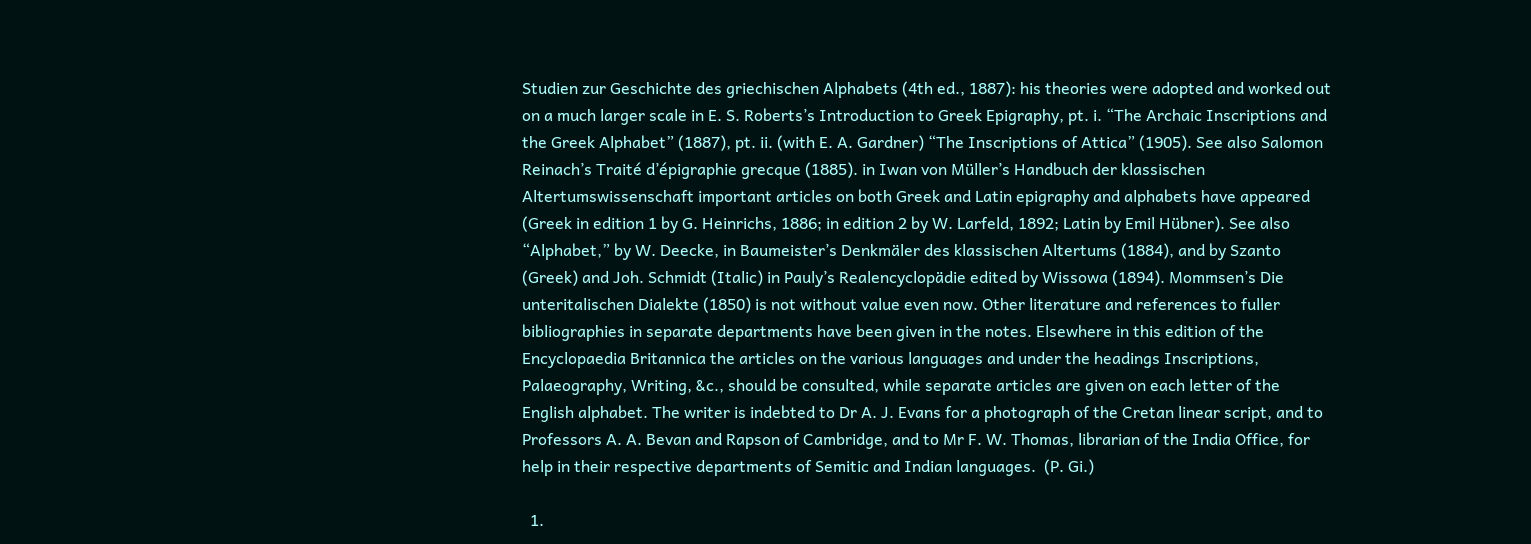Studien zur Geschichte des griechischen Alphabets (4th ed., 1887): his theories were adopted and worked out on a much larger scale in E. S. Roberts’s Introduction to Greek Epigraphy, pt. i. “The Archaic Inscriptions and the Greek Alphabet” (1887), pt. ii. (with E. A. Gardner) “The Inscriptions of Attica” (1905). See also Salomon Reinach’s Traité d’épigraphie grecque (1885). in Iwan von Müller’s Handbuch der klassischen Altertumswissenschaft important articles on both Greek and Latin epigraphy and alphabets have appeared (Greek in edition 1 by G. Heinrichs, 1886; in edition 2 by W. Larfeld, 1892; Latin by Emil Hübner). See also “Alphabet,” by W. Deecke, in Baumeister’s Denkmäler des klassischen Altertums (1884), and by Szanto (Greek) and Joh. Schmidt (Italic) in Pauly’s Realencyclopädie edited by Wissowa (1894). Mommsen’s Die unteritalischen Dialekte (1850) is not without value even now. Other literature and references to fuller bibliographies in separate departments have been given in the notes. Elsewhere in this edition of the Encyclopaedia Britannica the articles on the various languages and under the headings Inscriptions, Palaeography, Writing, &c., should be consulted, while separate articles are given on each letter of the English alphabet. The writer is indebted to Dr A. J. Evans for a photograph of the Cretan linear script, and to Professors A. A. Bevan and Rapson of Cambridge, and to Mr F. W. Thomas, librarian of the India Office, for help in their respective departments of Semitic and Indian languages.  (P. Gi.)

  1.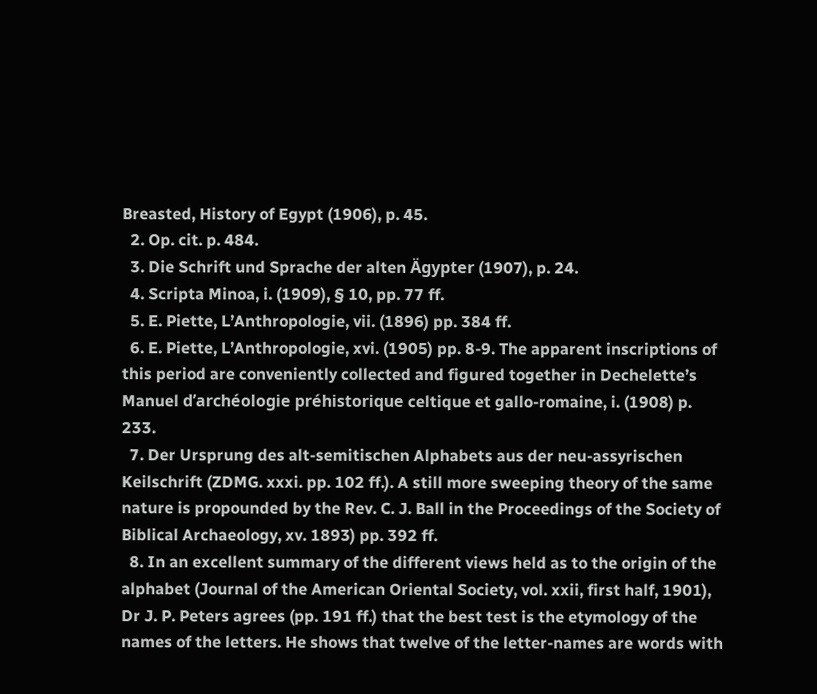Breasted, History of Egypt (1906), p. 45.
  2. Op. cit. p. 484.
  3. Die Schrift und Sprache der alten Ägypter (1907), p. 24.
  4. Scripta Minoa, i. (1909), § 10, pp. 77 ff.
  5. E. Piette, L’Anthropologie, vii. (1896) pp. 384 ff.
  6. E. Piette, L’Anthropologie, xvi. (1905) pp. 8-9. The apparent inscriptions of this period are conveniently collected and figured together in Dechelette’s Manuel d’archéologie préhistorique celtique et gallo-romaine, i. (1908) p. 233.
  7. Der Ursprung des alt-semitischen Alphabets aus der neu-assyrischen Keilschrift (ZDMG. xxxi. pp. 102 ff.). A still more sweeping theory of the same nature is propounded by the Rev. C. J. Ball in the Proceedings of the Society of Biblical Archaeology, xv. 1893) pp. 392 ff.
  8. In an excellent summary of the different views held as to the origin of the alphabet (Journal of the American Oriental Society, vol. xxii, first half, 1901), Dr J. P. Peters agrees (pp. 191 ff.) that the best test is the etymology of the names of the letters. He shows that twelve of the letter-names are words with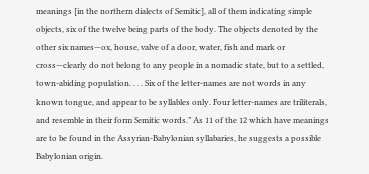meanings [in the northern dialects of Semitic], all of them indicating simple objects, six of the twelve being parts of the body. The objects denoted by the other six names—ox, house, valve of a door, water, fish and mark or cross—clearly do not belong to any people in a nomadic state, but to a settled, town-abiding population. . . . Six of the letter-names are not words in any known tongue, and appear to be syllables only. Four letter-names are triliterals, and resemble in their form Semitic words.” As 11 of the 12 which have meanings are to be found in the Assyrian-Babylonian syllabaries, he suggests a possible Babylonian origin.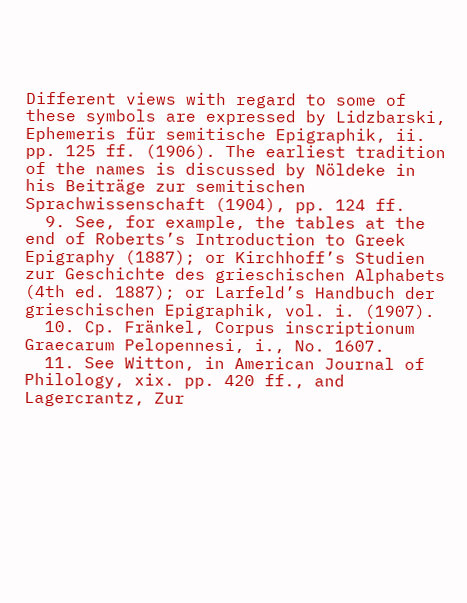Different views with regard to some of these symbols are expressed by Lidzbarski, Ephemeris für semitische Epigraphik, ii. pp. 125 ff. (1906). The earliest tradition of the names is discussed by Nöldeke in his Beiträge zur semitischen Sprachwissenschaft (1904), pp. 124 ff.
  9. See, for example, the tables at the end of Roberts’s Introduction to Greek Epigraphy (1887); or Kirchhoff’s Studien zur Geschichte des grieschischen Alphabets (4th ed. 1887); or Larfeld’s Handbuch der grieschischen Epigraphik, vol. i. (1907).
  10. Cp. Fränkel, Corpus inscriptionum Graecarum Pelopennesi, i., No. 1607.
  11. See Witton, in American Journal of Philology, xix. pp. 420 ff., and Lagercrantz, Zur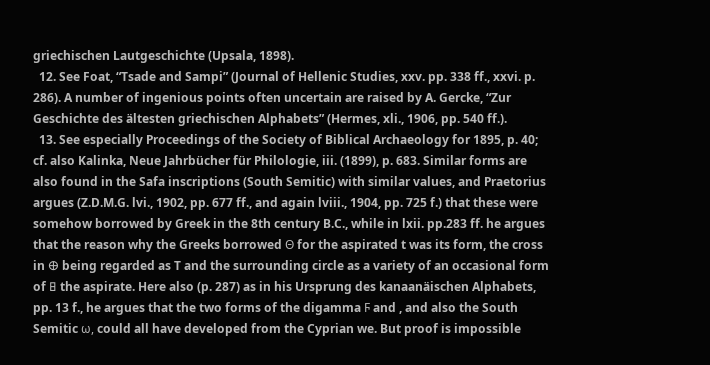griechischen Lautgeschichte (Upsala, 1898).
  12. See Foat, “Tsade and Sampi” (Journal of Hellenic Studies, xxv. pp. 338 ff., xxvi. p. 286). A number of ingenious points often uncertain are raised by A. Gercke, “Zur Geschichte des ältesten griechischen Alphabets” (Hermes, xli., 1906, pp. 540 ff.).
  13. See especially Proceedings of the Society of Biblical Archaeology for 1895, p. 40; cf. also Kalinka, Neue Jahrbücher für Philologie, iii. (1899), p. 683. Similar forms are also found in the Safa inscriptions (South Semitic) with similar values, and Praetorius argues (Z.D.M.G. lvi., 1902, pp. 677 ff., and again lviii., 1904, pp. 725 f.) that these were somehow borrowed by Greek in the 8th century B.C., while in lxii. pp.283 ff. he argues that the reason why the Greeks borrowed Θ for the aspirated t was its form, the cross in 𐌈 being regarded as T and the surrounding circle as a variety of an occasional form of 𐌇 the aspirate. Here also (p. 287) as in his Ursprung des kanaanäischen Alphabets, pp. 13 f., he argues that the two forms of the digamma Ϝ and , and also the South Semitic ω, could all have developed from the Cyprian we. But proof is impossible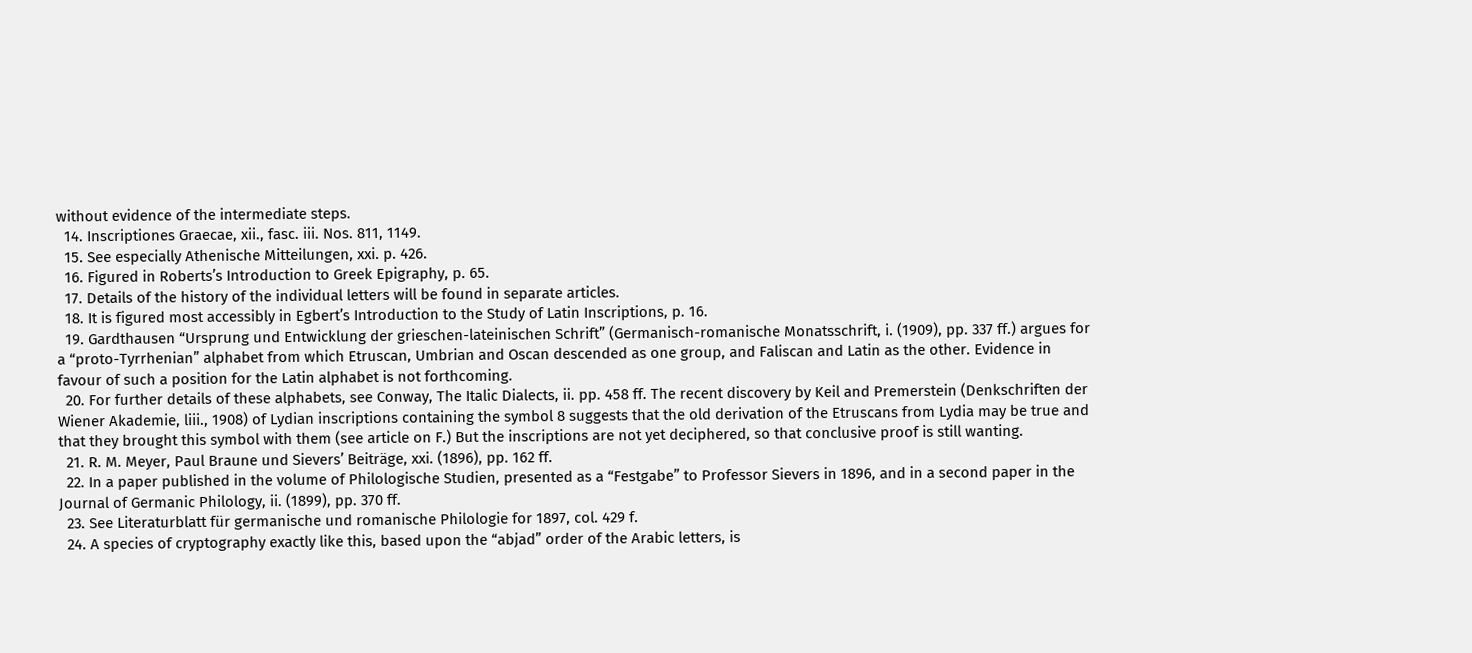without evidence of the intermediate steps.
  14. Inscriptiones Graecae, xii., fasc. iii. Nos. 811, 1149.
  15. See especially Athenische Mitteilungen, xxi. p. 426.
  16. Figured in Roberts’s Introduction to Greek Epigraphy, p. 65.
  17. Details of the history of the individual letters will be found in separate articles.
  18. It is figured most accessibly in Egbert’s Introduction to the Study of Latin Inscriptions, p. 16.
  19. Gardthausen “Ursprung und Entwicklung der grieschen-lateinischen Schrift” (Germanisch-romanische Monatsschrift, i. (1909), pp. 337 ff.) argues for a “proto-Tyrrhenian” alphabet from which Etruscan, Umbrian and Oscan descended as one group, and Faliscan and Latin as the other. Evidence in favour of such a position for the Latin alphabet is not forthcoming.
  20. For further details of these alphabets, see Conway, The Italic Dialects, ii. pp. 458 ff. The recent discovery by Keil and Premerstein (Denkschriften der Wiener Akademie, liii., 1908) of Lydian inscriptions containing the symbol 8 suggests that the old derivation of the Etruscans from Lydia may be true and that they brought this symbol with them (see article on F.) But the inscriptions are not yet deciphered, so that conclusive proof is still wanting.
  21. R. M. Meyer, Paul Braune und Sievers’ Beiträge, xxi. (1896), pp. 162 ff.
  22. In a paper published in the volume of Philologische Studien, presented as a “Festgabe” to Professor Sievers in 1896, and in a second paper in the Journal of Germanic Philology, ii. (1899), pp. 370 ff.
  23. See Literaturblatt für germanische und romanische Philologie for 1897, col. 429 f.
  24. A species of cryptography exactly like this, based upon the “abjad” order of the Arabic letters, is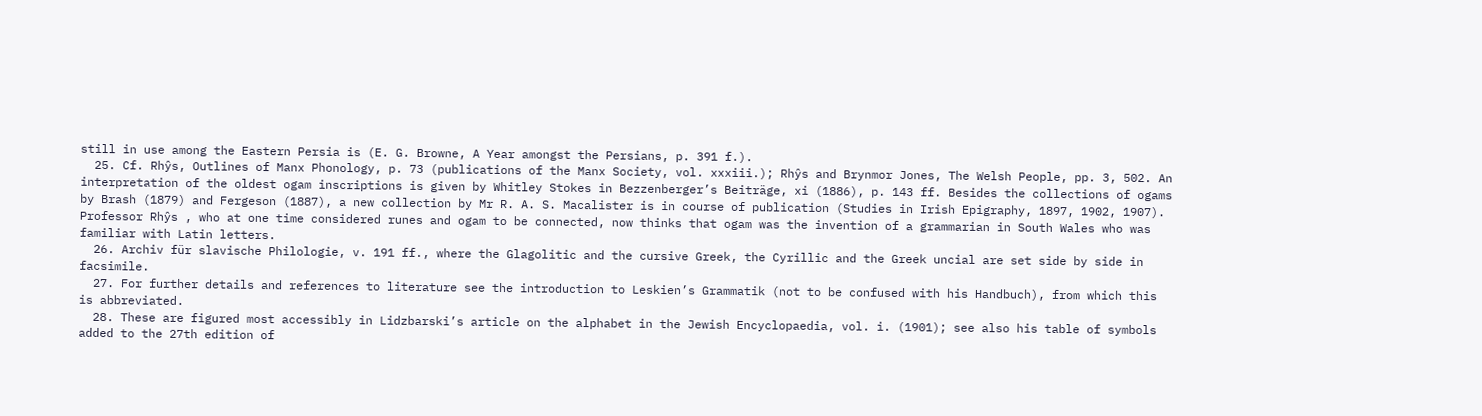still in use among the Eastern Persia is (E. G. Browne, A Year amongst the Persians, p. 391 f.).
  25. Cf. Rhŷs, Outlines of Manx Phonology, p. 73 (publications of the Manx Society, vol. xxxiii.); Rhŷs and Brynmor Jones, The Welsh People, pp. 3, 502. An interpretation of the oldest ogam inscriptions is given by Whitley Stokes in Bezzenberger’s Beiträge, xi (1886), p. 143 ff. Besides the collections of ogams by Brash (1879) and Fergeson (1887), a new collection by Mr R. A. S. Macalister is in course of publication (Studies in Irish Epigraphy, 1897, 1902, 1907). Professor Rhŷs , who at one time considered runes and ogam to be connected, now thinks that ogam was the invention of a grammarian in South Wales who was familiar with Latin letters.
  26. Archiv für slavische Philologie, v. 191 ff., where the Glagolitic and the cursive Greek, the Cyrillic and the Greek uncial are set side by side in facsimile.
  27. For further details and references to literature see the introduction to Leskien’s Grammatik (not to be confused with his Handbuch), from which this is abbreviated.
  28. These are figured most accessibly in Lidzbarski’s article on the alphabet in the Jewish Encyclopaedia, vol. i. (1901); see also his table of symbols added to the 27th edition of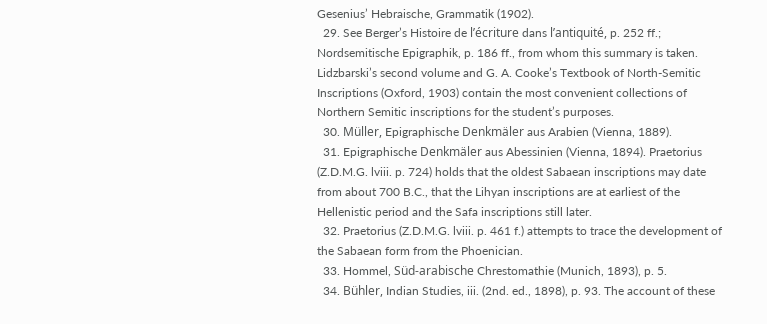Gesenius’ Hebraische, Grammatik (1902).
  29. See Berger’s Histoire de l’écriture dans l’antiquité, p. 252 ff.; Nordsemitische Epigraphik, p. 186 ff., from whom this summary is taken. Lidzbarski’s second volume and G. A. Cooke’s Textbook of North-Semitic Inscriptions (Oxford, 1903) contain the most convenient collections of Northern Semitic inscriptions for the student’s purposes.
  30. Müller, Epigraphische Denkmäler aus Arabien (Vienna, 1889).
  31. Epigraphische Denkmäler aus Abessinien (Vienna, 1894). Praetorius (Z.D.M.G. lviii. p. 724) holds that the oldest Sabaean inscriptions may date from about 700 B.C., that the Lihyan inscriptions are at earliest of the Hellenistic period and the Safa inscriptions still later.
  32. Praetorius (Z.D.M.G. lviii. p. 461 f.) attempts to trace the development of the Sabaean form from the Phoenician.
  33. Hommel, Süd-arabische Chrestomathie (Munich, 1893), p. 5.
  34. Bühler, Indian Studies, iii. (2nd. ed., 1898), p. 93. The account of these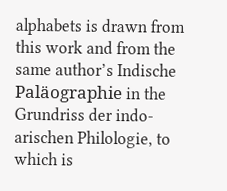alphabets is drawn from this work and from the same author’s Indische Paläographie in the Grundriss der indo-arischen Philologie, to which is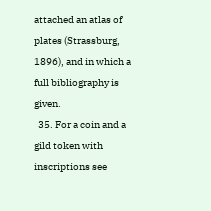attached an atlas of plates (Strassburg, 1896), and in which a full bibliography is given.
  35. For a coin and a gild token with inscriptions see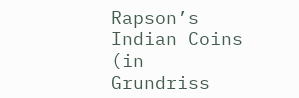Rapson’s Indian Coins (in Grundriss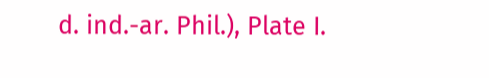d. ind.-ar. Phil.), Plate I.